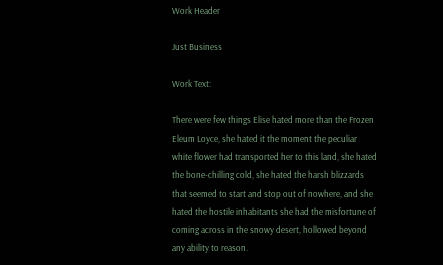Work Header

Just Business

Work Text:

There were few things Elise hated more than the Frozen Eleum Loyce, she hated it the moment the peculiar white flower had transported her to this land, she hated the bone-chilling cold, she hated the harsh blizzards that seemed to start and stop out of nowhere, and she hated the hostile inhabitants she had the misfortune of coming across in the snowy desert, hollowed beyond any ability to reason.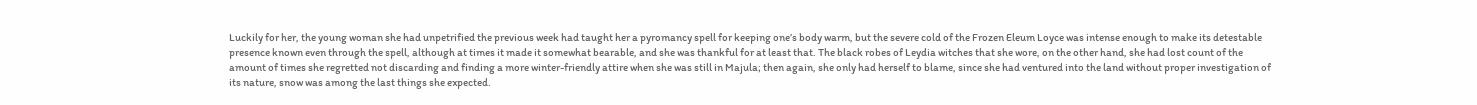Luckily for her, the young woman she had unpetrified the previous week had taught her a pyromancy spell for keeping one’s body warm, but the severe cold of the Frozen Eleum Loyce was intense enough to make its detestable presence known even through the spell, although at times it made it somewhat bearable, and she was thankful for at least that. The black robes of Leydia witches that she wore, on the other hand, she had lost count of the amount of times she regretted not discarding and finding a more winter-friendly attire when she was still in Majula; then again, she only had herself to blame, since she had ventured into the land without proper investigation of its nature, snow was among the last things she expected.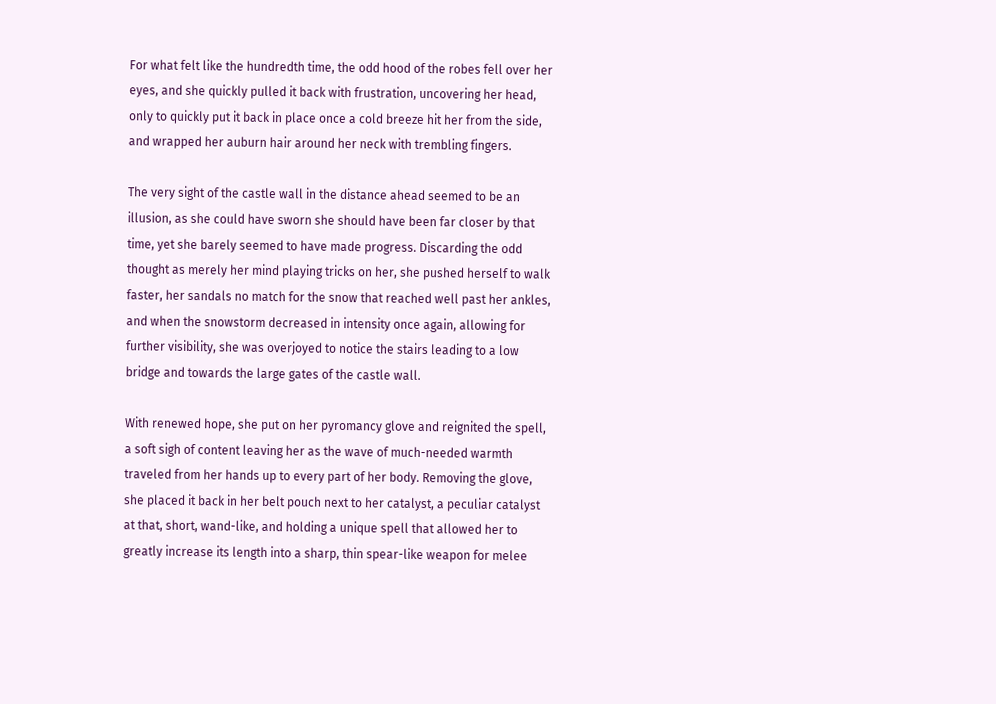For what felt like the hundredth time, the odd hood of the robes fell over her eyes, and she quickly pulled it back with frustration, uncovering her head, only to quickly put it back in place once a cold breeze hit her from the side, and wrapped her auburn hair around her neck with trembling fingers.

The very sight of the castle wall in the distance ahead seemed to be an illusion, as she could have sworn she should have been far closer by that time, yet she barely seemed to have made progress. Discarding the odd thought as merely her mind playing tricks on her, she pushed herself to walk faster, her sandals no match for the snow that reached well past her ankles, and when the snowstorm decreased in intensity once again, allowing for further visibility, she was overjoyed to notice the stairs leading to a low bridge and towards the large gates of the castle wall.

With renewed hope, she put on her pyromancy glove and reignited the spell, a soft sigh of content leaving her as the wave of much-needed warmth traveled from her hands up to every part of her body. Removing the glove, she placed it back in her belt pouch next to her catalyst, a peculiar catalyst at that, short, wand-like, and holding a unique spell that allowed her to greatly increase its length into a sharp, thin spear-like weapon for melee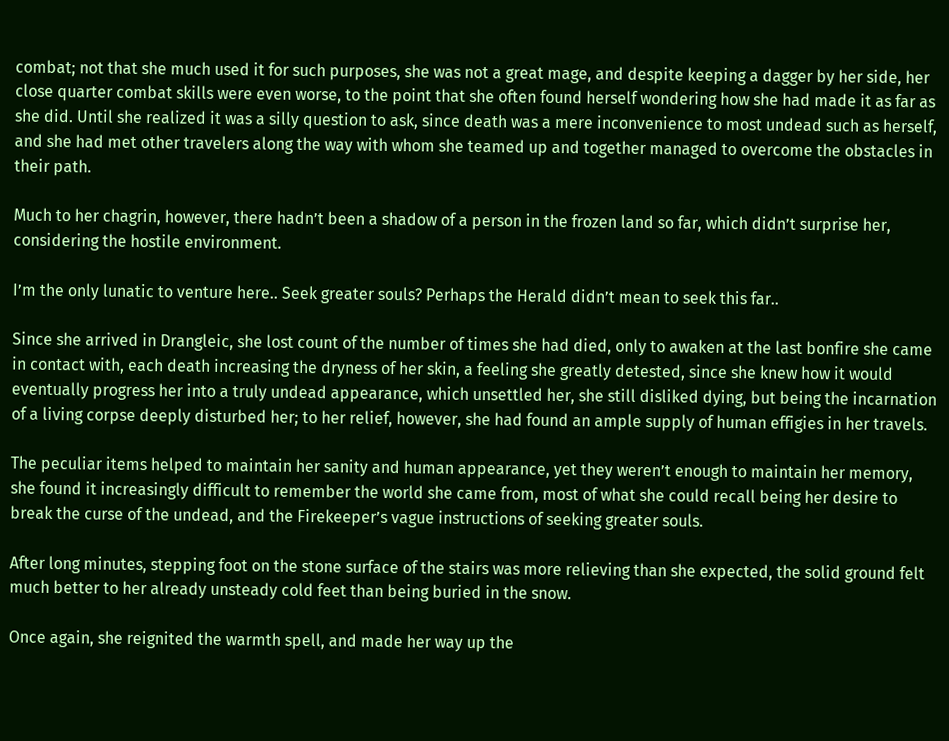combat; not that she much used it for such purposes, she was not a great mage, and despite keeping a dagger by her side, her close quarter combat skills were even worse, to the point that she often found herself wondering how she had made it as far as she did. Until she realized it was a silly question to ask, since death was a mere inconvenience to most undead such as herself, and she had met other travelers along the way with whom she teamed up and together managed to overcome the obstacles in their path.

Much to her chagrin, however, there hadn’t been a shadow of a person in the frozen land so far, which didn’t surprise her, considering the hostile environment.

I’m the only lunatic to venture here.. Seek greater souls? Perhaps the Herald didn’t mean to seek this far..

Since she arrived in Drangleic, she lost count of the number of times she had died, only to awaken at the last bonfire she came in contact with, each death increasing the dryness of her skin, a feeling she greatly detested, since she knew how it would eventually progress her into a truly undead appearance, which unsettled her, she still disliked dying, but being the incarnation of a living corpse deeply disturbed her; to her relief, however, she had found an ample supply of human effigies in her travels.

The peculiar items helped to maintain her sanity and human appearance, yet they weren’t enough to maintain her memory, she found it increasingly difficult to remember the world she came from, most of what she could recall being her desire to break the curse of the undead, and the Firekeeper’s vague instructions of seeking greater souls.

After long minutes, stepping foot on the stone surface of the stairs was more relieving than she expected, the solid ground felt much better to her already unsteady cold feet than being buried in the snow.

Once again, she reignited the warmth spell, and made her way up the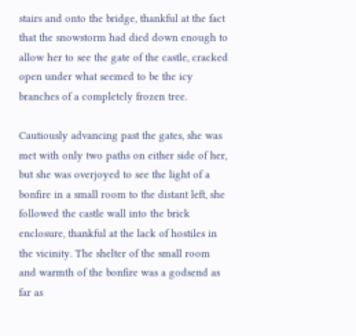stairs and onto the bridge, thankful at the fact that the snowstorm had died down enough to allow her to see the gate of the castle, cracked open under what seemed to be the icy branches of a completely frozen tree.

Cautiously advancing past the gates, she was met with only two paths on either side of her, but she was overjoyed to see the light of a bonfire in a small room to the distant left, she followed the castle wall into the brick enclosure, thankful at the lack of hostiles in the vicinity. The shelter of the small room and warmth of the bonfire was a godsend as far as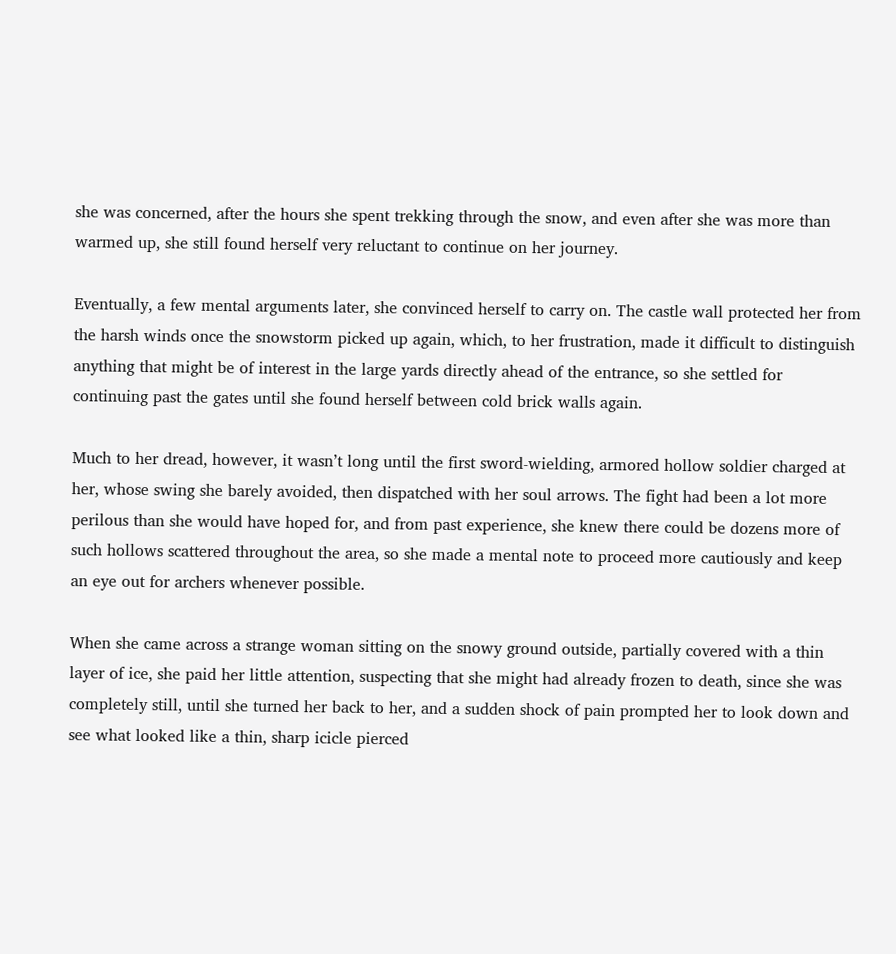she was concerned, after the hours she spent trekking through the snow, and even after she was more than warmed up, she still found herself very reluctant to continue on her journey.

Eventually, a few mental arguments later, she convinced herself to carry on. The castle wall protected her from the harsh winds once the snowstorm picked up again, which, to her frustration, made it difficult to distinguish anything that might be of interest in the large yards directly ahead of the entrance, so she settled for continuing past the gates until she found herself between cold brick walls again.

Much to her dread, however, it wasn’t long until the first sword-wielding, armored hollow soldier charged at her, whose swing she barely avoided, then dispatched with her soul arrows. The fight had been a lot more perilous than she would have hoped for, and from past experience, she knew there could be dozens more of such hollows scattered throughout the area, so she made a mental note to proceed more cautiously and keep an eye out for archers whenever possible.

When she came across a strange woman sitting on the snowy ground outside, partially covered with a thin layer of ice, she paid her little attention, suspecting that she might had already frozen to death, since she was completely still, until she turned her back to her, and a sudden shock of pain prompted her to look down and see what looked like a thin, sharp icicle pierced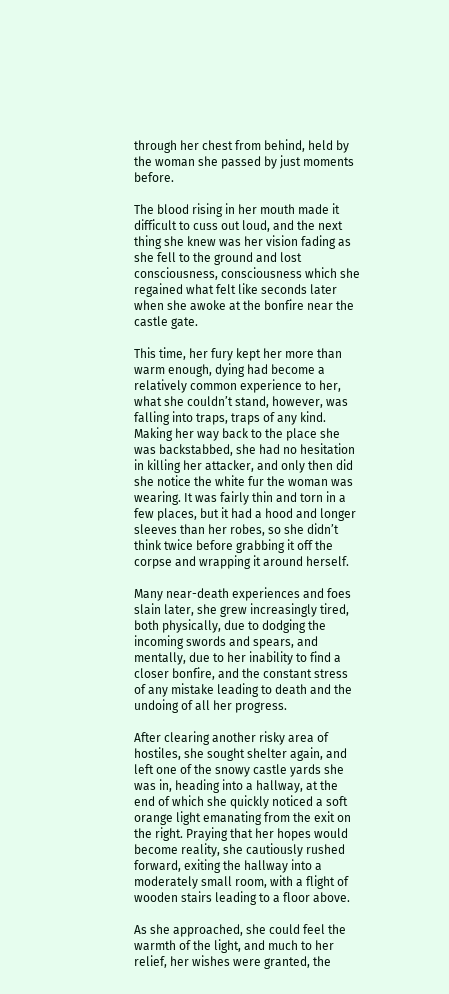through her chest from behind, held by the woman she passed by just moments before.

The blood rising in her mouth made it difficult to cuss out loud, and the next thing she knew was her vision fading as she fell to the ground and lost consciousness, consciousness which she regained what felt like seconds later when she awoke at the bonfire near the castle gate.

This time, her fury kept her more than warm enough, dying had become a relatively common experience to her, what she couldn’t stand, however, was falling into traps, traps of any kind. Making her way back to the place she was backstabbed, she had no hesitation in killing her attacker, and only then did she notice the white fur the woman was wearing. It was fairly thin and torn in a few places, but it had a hood and longer sleeves than her robes, so she didn’t think twice before grabbing it off the corpse and wrapping it around herself.

Many near-death experiences and foes slain later, she grew increasingly tired, both physically, due to dodging the incoming swords and spears, and mentally, due to her inability to find a closer bonfire, and the constant stress of any mistake leading to death and the undoing of all her progress.

After clearing another risky area of hostiles, she sought shelter again, and left one of the snowy castle yards she was in, heading into a hallway, at the end of which she quickly noticed a soft orange light emanating from the exit on the right. Praying that her hopes would become reality, she cautiously rushed forward, exiting the hallway into a moderately small room, with a flight of wooden stairs leading to a floor above.

As she approached, she could feel the warmth of the light, and much to her relief, her wishes were granted, the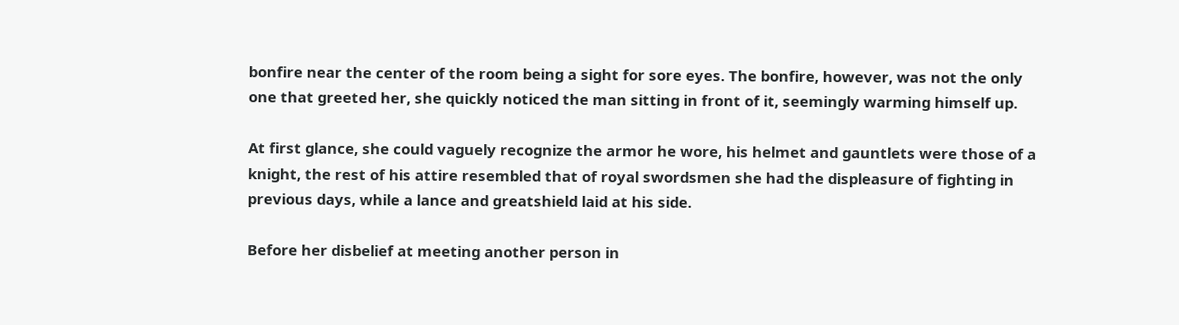bonfire near the center of the room being a sight for sore eyes. The bonfire, however, was not the only one that greeted her, she quickly noticed the man sitting in front of it, seemingly warming himself up.

At first glance, she could vaguely recognize the armor he wore, his helmet and gauntlets were those of a knight, the rest of his attire resembled that of royal swordsmen she had the displeasure of fighting in previous days, while a lance and greatshield laid at his side.

Before her disbelief at meeting another person in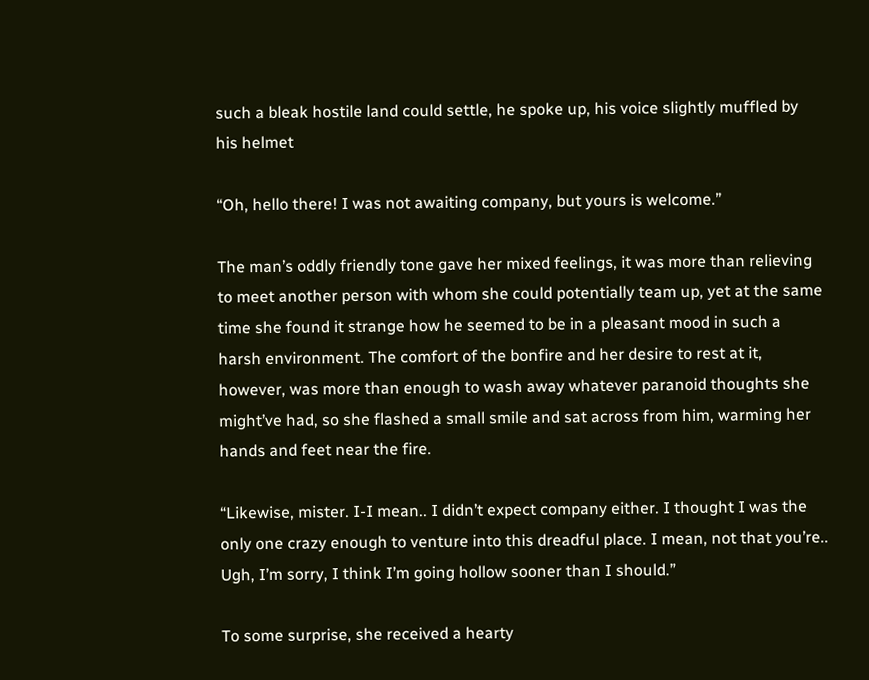such a bleak hostile land could settle, he spoke up, his voice slightly muffled by his helmet

“Oh, hello there! I was not awaiting company, but yours is welcome.”

The man’s oddly friendly tone gave her mixed feelings, it was more than relieving to meet another person with whom she could potentially team up, yet at the same time she found it strange how he seemed to be in a pleasant mood in such a harsh environment. The comfort of the bonfire and her desire to rest at it, however, was more than enough to wash away whatever paranoid thoughts she might’ve had, so she flashed a small smile and sat across from him, warming her hands and feet near the fire.

“Likewise, mister. I-I mean.. I didn’t expect company either. I thought I was the only one crazy enough to venture into this dreadful place. I mean, not that you’re.. Ugh, I’m sorry, I think I’m going hollow sooner than I should.”

To some surprise, she received a hearty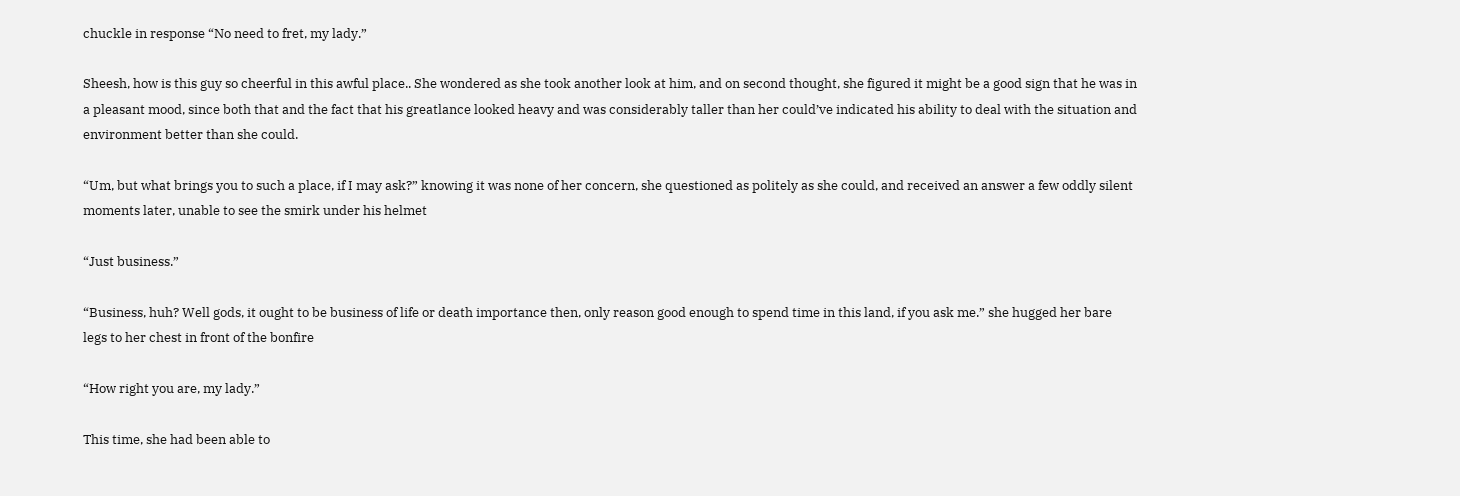chuckle in response “No need to fret, my lady.”

Sheesh, how is this guy so cheerful in this awful place.. She wondered as she took another look at him, and on second thought, she figured it might be a good sign that he was in a pleasant mood, since both that and the fact that his greatlance looked heavy and was considerably taller than her could’ve indicated his ability to deal with the situation and environment better than she could.

“Um, but what brings you to such a place, if I may ask?” knowing it was none of her concern, she questioned as politely as she could, and received an answer a few oddly silent moments later, unable to see the smirk under his helmet

“Just business.”

“Business, huh? Well gods, it ought to be business of life or death importance then, only reason good enough to spend time in this land, if you ask me.” she hugged her bare legs to her chest in front of the bonfire

“How right you are, my lady.”

This time, she had been able to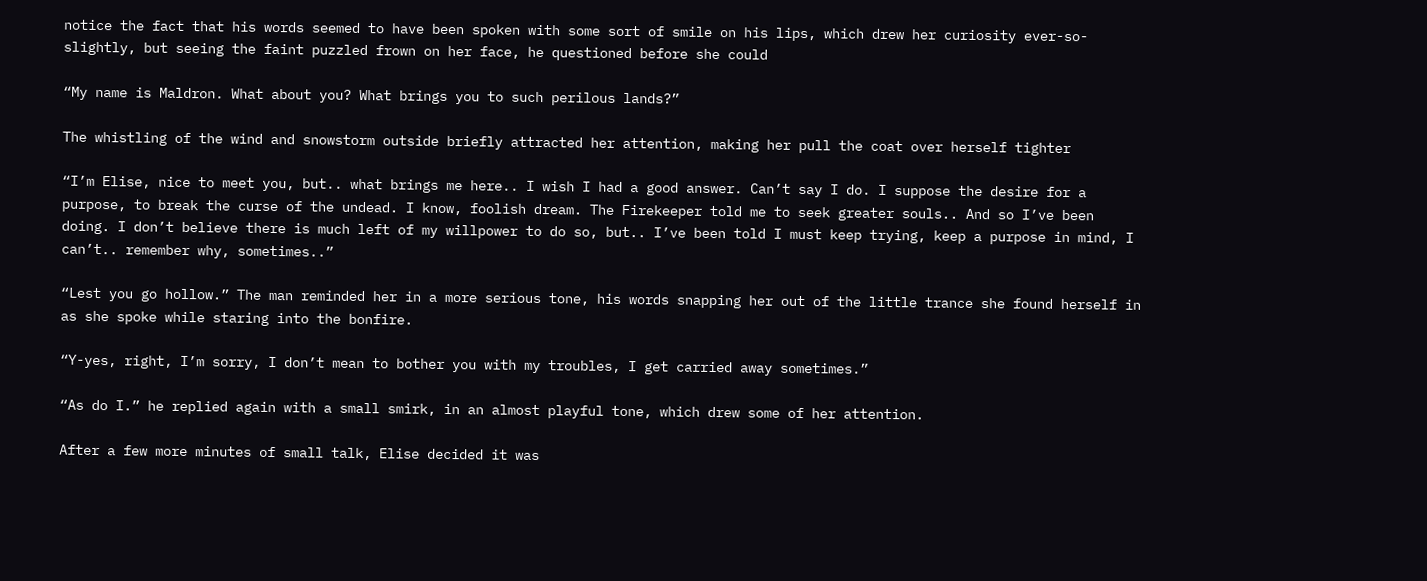notice the fact that his words seemed to have been spoken with some sort of smile on his lips, which drew her curiosity ever-so-slightly, but seeing the faint puzzled frown on her face, he questioned before she could

“My name is Maldron. What about you? What brings you to such perilous lands?”

The whistling of the wind and snowstorm outside briefly attracted her attention, making her pull the coat over herself tighter

“I’m Elise, nice to meet you, but.. what brings me here.. I wish I had a good answer. Can’t say I do. I suppose the desire for a purpose, to break the curse of the undead. I know, foolish dream. The Firekeeper told me to seek greater souls.. And so I’ve been doing. I don’t believe there is much left of my willpower to do so, but.. I’ve been told I must keep trying, keep a purpose in mind, I can’t.. remember why, sometimes..”

“Lest you go hollow.” The man reminded her in a more serious tone, his words snapping her out of the little trance she found herself in as she spoke while staring into the bonfire.

“Y-yes, right, I’m sorry, I don’t mean to bother you with my troubles, I get carried away sometimes.”

“As do I.” he replied again with a small smirk, in an almost playful tone, which drew some of her attention.

After a few more minutes of small talk, Elise decided it was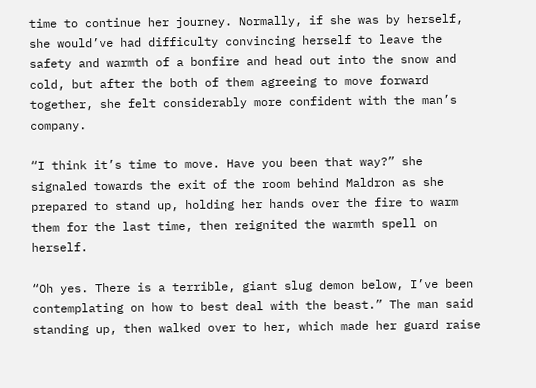time to continue her journey. Normally, if she was by herself, she would’ve had difficulty convincing herself to leave the safety and warmth of a bonfire and head out into the snow and cold, but after the both of them agreeing to move forward together, she felt considerably more confident with the man’s company.

“I think it’s time to move. Have you been that way?” she signaled towards the exit of the room behind Maldron as she prepared to stand up, holding her hands over the fire to warm them for the last time, then reignited the warmth spell on herself.

“Oh yes. There is a terrible, giant slug demon below, I’ve been contemplating on how to best deal with the beast.” The man said standing up, then walked over to her, which made her guard raise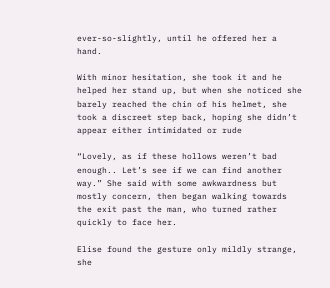ever-so-slightly, until he offered her a hand.

With minor hesitation, she took it and he helped her stand up, but when she noticed she barely reached the chin of his helmet, she took a discreet step back, hoping she didn’t appear either intimidated or rude

“Lovely, as if these hollows weren’t bad enough.. Let’s see if we can find another way.” She said with some awkwardness but mostly concern, then began walking towards the exit past the man, who turned rather quickly to face her.

Elise found the gesture only mildly strange, she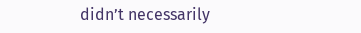didn’t necessarily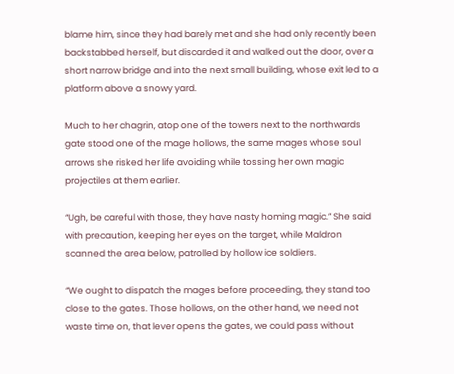blame him, since they had barely met and she had only recently been backstabbed herself, but discarded it and walked out the door, over a short narrow bridge and into the next small building, whose exit led to a platform above a snowy yard.

Much to her chagrin, atop one of the towers next to the northwards gate stood one of the mage hollows, the same mages whose soul arrows she risked her life avoiding while tossing her own magic projectiles at them earlier.

“Ugh, be careful with those, they have nasty homing magic.” She said with precaution, keeping her eyes on the target, while Maldron scanned the area below, patrolled by hollow ice soldiers.

“We ought to dispatch the mages before proceeding, they stand too close to the gates. Those hollows, on the other hand, we need not waste time on, that lever opens the gates, we could pass without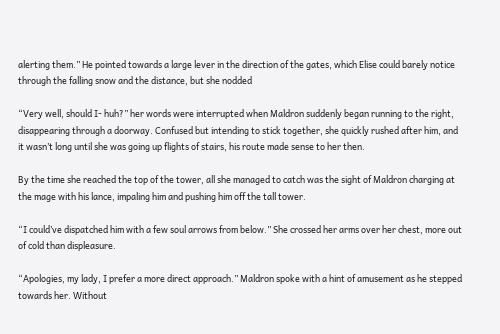alerting them.” He pointed towards a large lever in the direction of the gates, which Elise could barely notice through the falling snow and the distance, but she nodded

“Very well, should I- huh?” her words were interrupted when Maldron suddenly began running to the right, disappearing through a doorway. Confused but intending to stick together, she quickly rushed after him, and it wasn’t long until she was going up flights of stairs, his route made sense to her then.

By the time she reached the top of the tower, all she managed to catch was the sight of Maldron charging at the mage with his lance, impaling him and pushing him off the tall tower.

“I could’ve dispatched him with a few soul arrows from below.” She crossed her arms over her chest, more out of cold than displeasure.

“Apologies, my lady, I prefer a more direct approach.” Maldron spoke with a hint of amusement as he stepped towards her. Without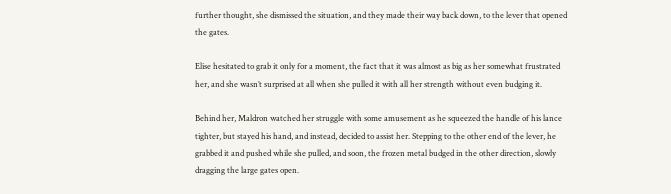further thought, she dismissed the situation, and they made their way back down, to the lever that opened the gates.

Elise hesitated to grab it only for a moment, the fact that it was almost as big as her somewhat frustrated her, and she wasn’t surprised at all when she pulled it with all her strength without even budging it.

Behind her, Maldron watched her struggle with some amusement as he squeezed the handle of his lance tighter, but stayed his hand, and instead, decided to assist her. Stepping to the other end of the lever, he grabbed it and pushed while she pulled, and soon, the frozen metal budged in the other direction, slowly dragging the large gates open.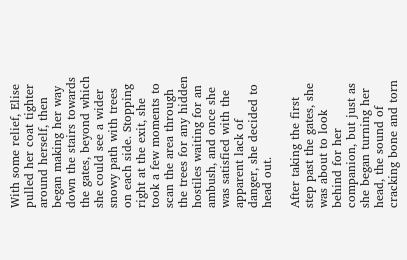With some relief, Elise pulled her coat tighter around herself, then began making her way down the stairs towards the gates, beyond which she could see a wider snowy path with trees on each side. Stopping right at the exit, she took a few moments to scan the area through the trees for any hidden hostiles waiting for an ambush, and once she was satisfied with the apparent lack of danger, she decided to head out.

After taking the first step past the gates, she was about to look behind for her companion, but just as she began turning her head, the sound of cracking bone and torn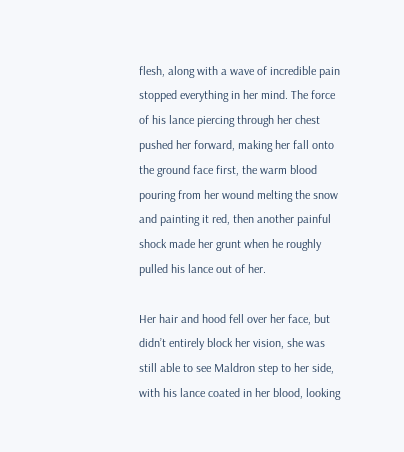flesh, along with a wave of incredible pain stopped everything in her mind. The force of his lance piercing through her chest pushed her forward, making her fall onto the ground face first, the warm blood pouring from her wound melting the snow and painting it red, then another painful shock made her grunt when he roughly pulled his lance out of her.

Her hair and hood fell over her face, but didn’t entirely block her vision, she was still able to see Maldron step to her side, with his lance coated in her blood, looking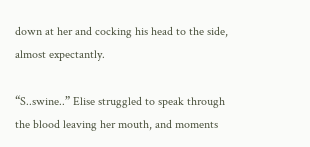down at her and cocking his head to the side, almost expectantly.

“S..swine..” Elise struggled to speak through the blood leaving her mouth, and moments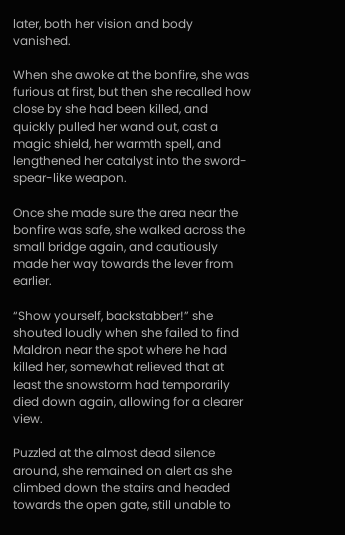later, both her vision and body vanished.

When she awoke at the bonfire, she was furious at first, but then she recalled how close by she had been killed, and quickly pulled her wand out, cast a magic shield, her warmth spell, and lengthened her catalyst into the sword-spear-like weapon.

Once she made sure the area near the bonfire was safe, she walked across the small bridge again, and cautiously made her way towards the lever from earlier.

“Show yourself, backstabber!” she shouted loudly when she failed to find Maldron near the spot where he had killed her, somewhat relieved that at least the snowstorm had temporarily died down again, allowing for a clearer view.

Puzzled at the almost dead silence around, she remained on alert as she climbed down the stairs and headed towards the open gate, still unable to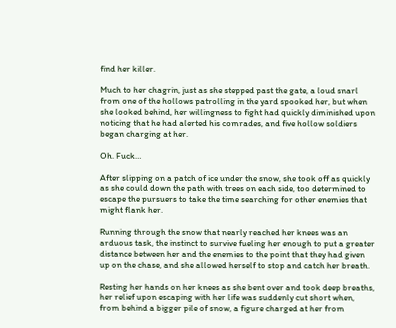find her killer.

Much to her chagrin, just as she stepped past the gate, a loud snarl from one of the hollows patrolling in the yard spooked her, but when she looked behind, her willingness to fight had quickly diminished upon noticing that he had alerted his comrades, and five hollow soldiers began charging at her.

Oh. Fuck…

After slipping on a patch of ice under the snow, she took off as quickly as she could down the path with trees on each side, too determined to escape the pursuers to take the time searching for other enemies that might flank her.

Running through the snow that nearly reached her knees was an arduous task, the instinct to survive fueling her enough to put a greater distance between her and the enemies to the point that they had given up on the chase, and she allowed herself to stop and catch her breath.

Resting her hands on her knees as she bent over and took deep breaths, her relief upon escaping with her life was suddenly cut short when, from behind a bigger pile of snow, a figure charged at her from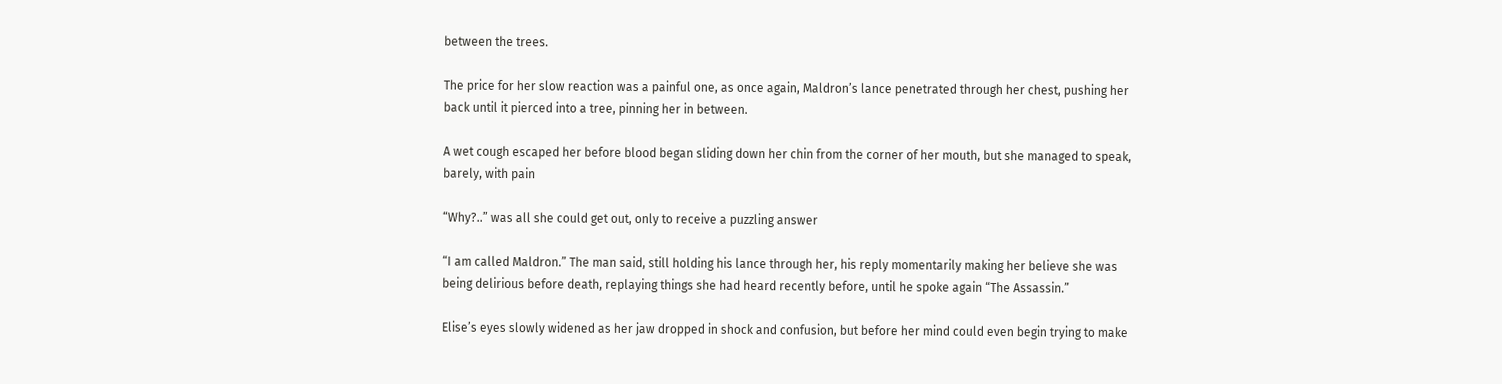between the trees.

The price for her slow reaction was a painful one, as once again, Maldron’s lance penetrated through her chest, pushing her back until it pierced into a tree, pinning her in between.

A wet cough escaped her before blood began sliding down her chin from the corner of her mouth, but she managed to speak, barely, with pain

“Why?..” was all she could get out, only to receive a puzzling answer

“I am called Maldron.” The man said, still holding his lance through her, his reply momentarily making her believe she was being delirious before death, replaying things she had heard recently before, until he spoke again “The Assassin.”

Elise’s eyes slowly widened as her jaw dropped in shock and confusion, but before her mind could even begin trying to make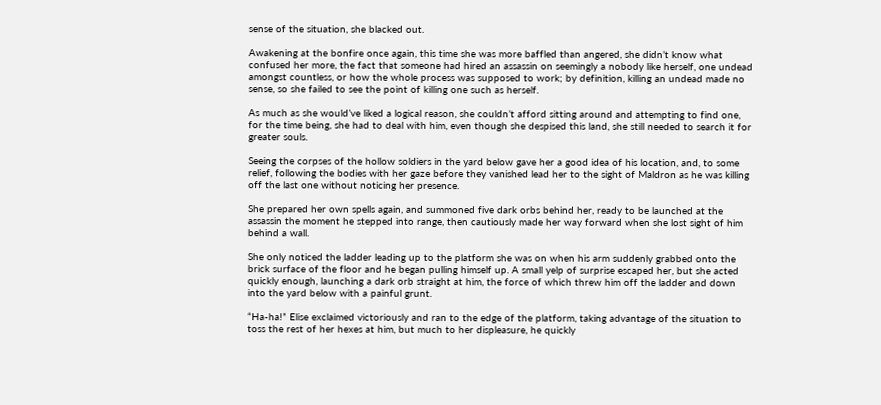sense of the situation, she blacked out.

Awakening at the bonfire once again, this time she was more baffled than angered, she didn’t know what confused her more, the fact that someone had hired an assassin on seemingly a nobody like herself, one undead amongst countless, or how the whole process was supposed to work; by definition, killing an undead made no sense, so she failed to see the point of killing one such as herself.

As much as she would’ve liked a logical reason, she couldn’t afford sitting around and attempting to find one, for the time being, she had to deal with him, even though she despised this land, she still needed to search it for greater souls.

Seeing the corpses of the hollow soldiers in the yard below gave her a good idea of his location, and, to some relief, following the bodies with her gaze before they vanished lead her to the sight of Maldron as he was killing off the last one without noticing her presence.

She prepared her own spells again, and summoned five dark orbs behind her, ready to be launched at the assassin the moment he stepped into range, then cautiously made her way forward when she lost sight of him behind a wall.

She only noticed the ladder leading up to the platform she was on when his arm suddenly grabbed onto the brick surface of the floor and he began pulling himself up. A small yelp of surprise escaped her, but she acted quickly enough, launching a dark orb straight at him, the force of which threw him off the ladder and down into the yard below with a painful grunt.

“Ha-ha!” Elise exclaimed victoriously and ran to the edge of the platform, taking advantage of the situation to toss the rest of her hexes at him, but much to her displeasure, he quickly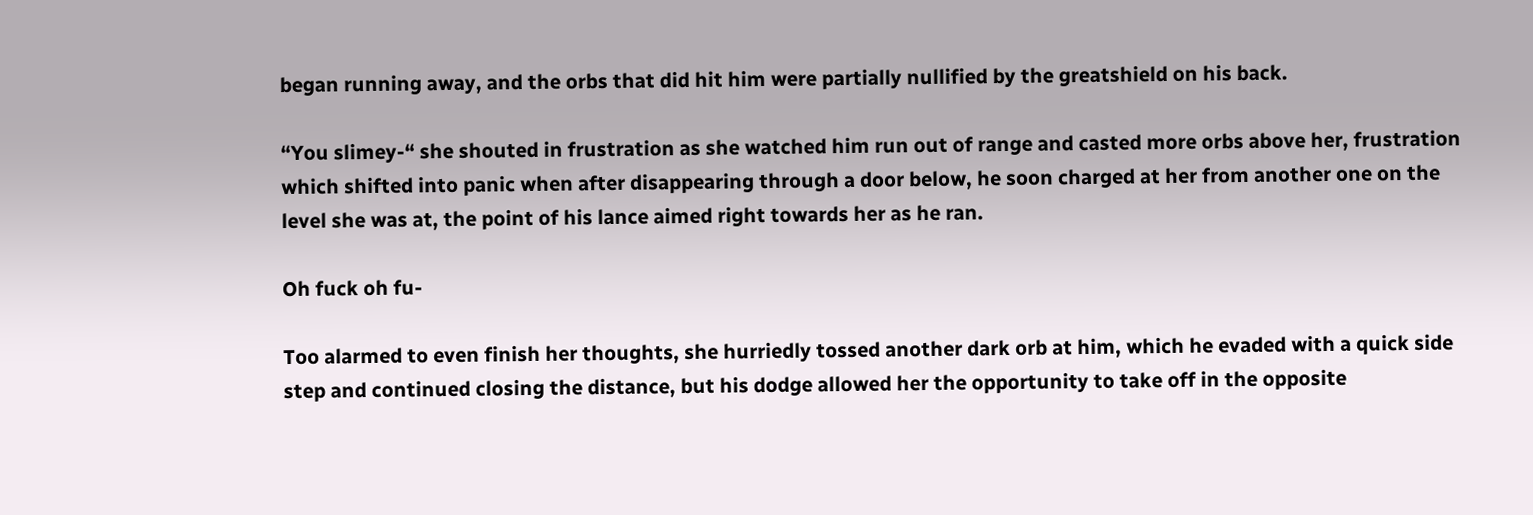began running away, and the orbs that did hit him were partially nullified by the greatshield on his back.

“You slimey-“ she shouted in frustration as she watched him run out of range and casted more orbs above her, frustration which shifted into panic when after disappearing through a door below, he soon charged at her from another one on the level she was at, the point of his lance aimed right towards her as he ran.

Oh fuck oh fu-

Too alarmed to even finish her thoughts, she hurriedly tossed another dark orb at him, which he evaded with a quick side step and continued closing the distance, but his dodge allowed her the opportunity to take off in the opposite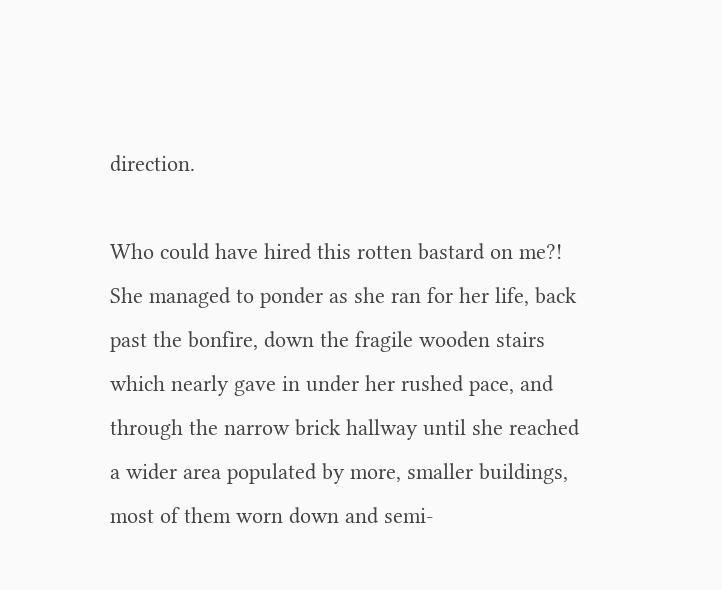direction.

Who could have hired this rotten bastard on me?! She managed to ponder as she ran for her life, back past the bonfire, down the fragile wooden stairs which nearly gave in under her rushed pace, and through the narrow brick hallway until she reached a wider area populated by more, smaller buildings, most of them worn down and semi-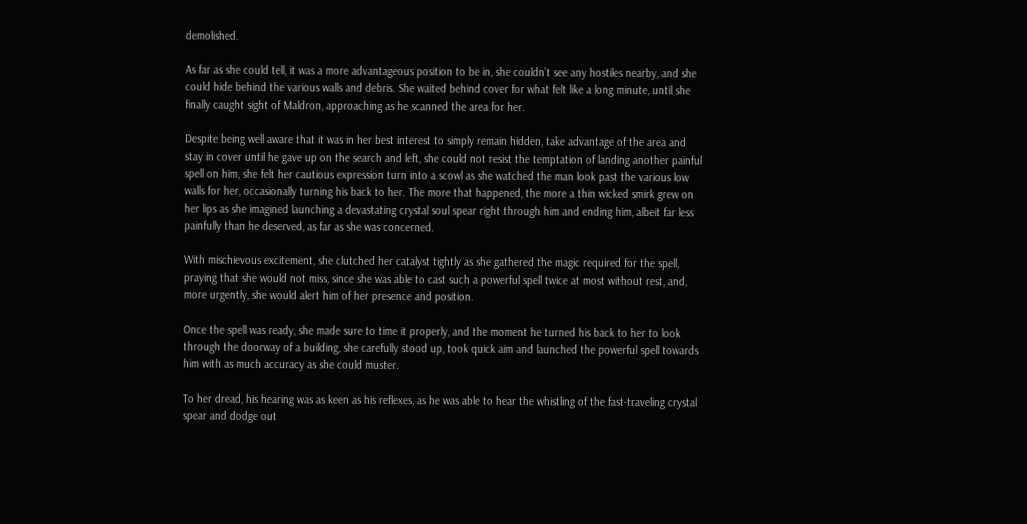demolished.

As far as she could tell, it was a more advantageous position to be in, she couldn’t see any hostiles nearby, and she could hide behind the various walls and debris. She waited behind cover for what felt like a long minute, until she finally caught sight of Maldron, approaching as he scanned the area for her.

Despite being well aware that it was in her best interest to simply remain hidden, take advantage of the area and stay in cover until he gave up on the search and left, she could not resist the temptation of landing another painful spell on him, she felt her cautious expression turn into a scowl as she watched the man look past the various low walls for her, occasionally turning his back to her. The more that happened, the more a thin wicked smirk grew on her lips as she imagined launching a devastating crystal soul spear right through him and ending him, albeit far less painfully than he deserved, as far as she was concerned.

With mischievous excitement, she clutched her catalyst tightly as she gathered the magic required for the spell, praying that she would not miss, since she was able to cast such a powerful spell twice at most without rest, and, more urgently, she would alert him of her presence and position.

Once the spell was ready, she made sure to time it properly, and the moment he turned his back to her to look through the doorway of a building, she carefully stood up, took quick aim and launched the powerful spell towards him with as much accuracy as she could muster.

To her dread, his hearing was as keen as his reflexes, as he was able to hear the whistling of the fast-traveling crystal spear and dodge out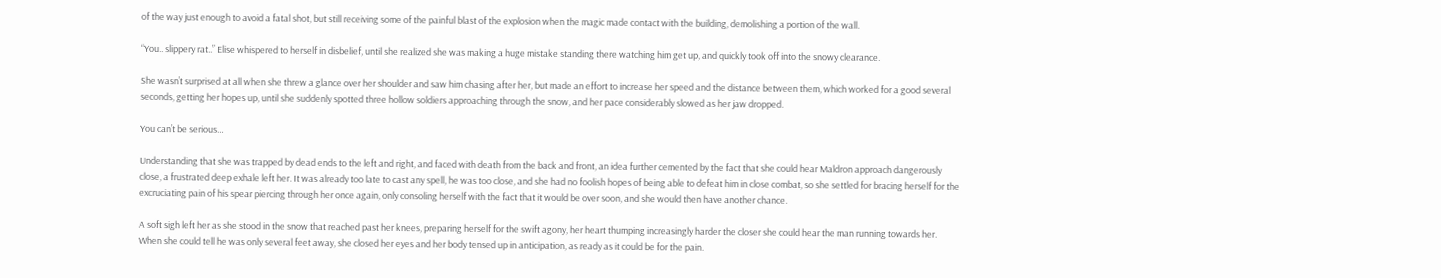of the way just enough to avoid a fatal shot, but still receiving some of the painful blast of the explosion when the magic made contact with the building, demolishing a portion of the wall.

“You.. slippery rat..” Elise whispered to herself in disbelief, until she realized she was making a huge mistake standing there watching him get up, and quickly took off into the snowy clearance.

She wasn’t surprised at all when she threw a glance over her shoulder and saw him chasing after her, but made an effort to increase her speed and the distance between them, which worked for a good several seconds, getting her hopes up, until she suddenly spotted three hollow soldiers approaching through the snow, and her pace considerably slowed as her jaw dropped.

You can’t be serious…

Understanding that she was trapped by dead ends to the left and right, and faced with death from the back and front, an idea further cemented by the fact that she could hear Maldron approach dangerously close, a frustrated deep exhale left her. It was already too late to cast any spell, he was too close, and she had no foolish hopes of being able to defeat him in close combat, so she settled for bracing herself for the excruciating pain of his spear piercing through her once again, only consoling herself with the fact that it would be over soon, and she would then have another chance.

A soft sigh left her as she stood in the snow that reached past her knees, preparing herself for the swift agony, her heart thumping increasingly harder the closer she could hear the man running towards her. When she could tell he was only several feet away, she closed her eyes and her body tensed up in anticipation, as ready as it could be for the pain.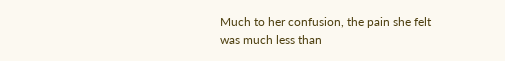Much to her confusion, the pain she felt was much less than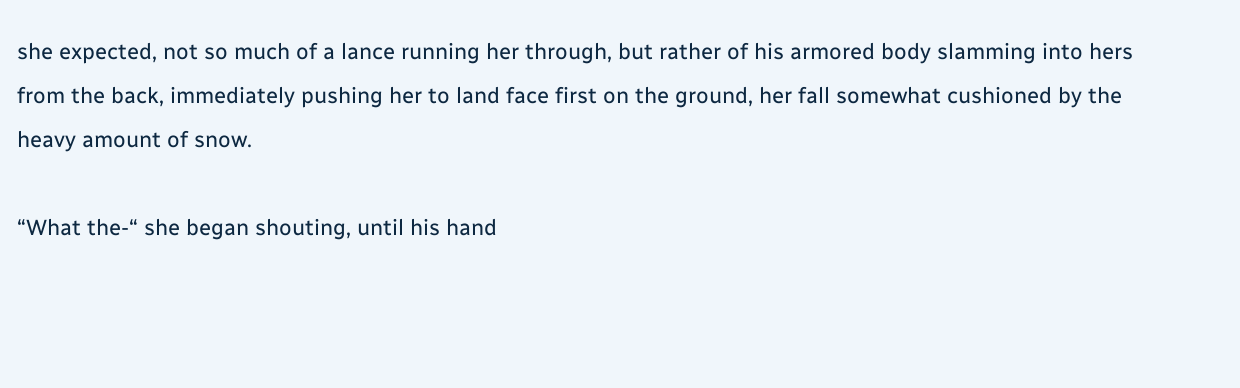she expected, not so much of a lance running her through, but rather of his armored body slamming into hers from the back, immediately pushing her to land face first on the ground, her fall somewhat cushioned by the heavy amount of snow.

“What the-“ she began shouting, until his hand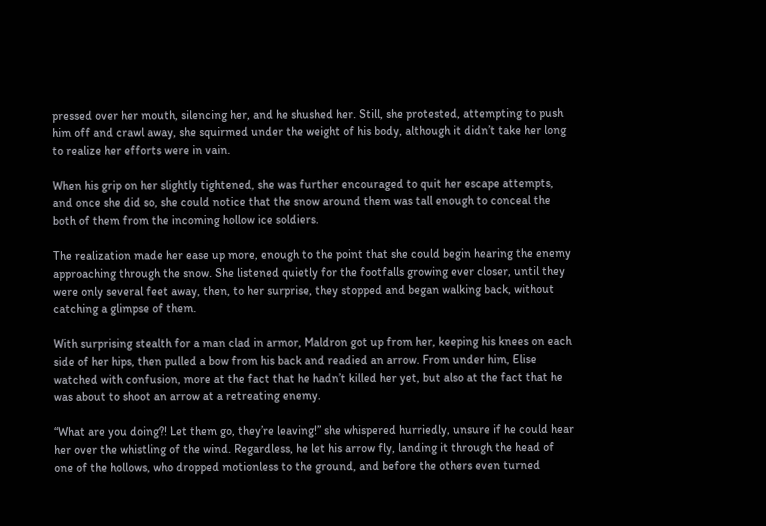pressed over her mouth, silencing her, and he shushed her. Still, she protested, attempting to push him off and crawl away, she squirmed under the weight of his body, although it didn’t take her long to realize her efforts were in vain.

When his grip on her slightly tightened, she was further encouraged to quit her escape attempts, and once she did so, she could notice that the snow around them was tall enough to conceal the both of them from the incoming hollow ice soldiers.

The realization made her ease up more, enough to the point that she could begin hearing the enemy approaching through the snow. She listened quietly for the footfalls growing ever closer, until they were only several feet away, then, to her surprise, they stopped and began walking back, without catching a glimpse of them.

With surprising stealth for a man clad in armor, Maldron got up from her, keeping his knees on each side of her hips, then pulled a bow from his back and readied an arrow. From under him, Elise watched with confusion, more at the fact that he hadn’t killed her yet, but also at the fact that he was about to shoot an arrow at a retreating enemy.

“What are you doing?! Let them go, they’re leaving!” she whispered hurriedly, unsure if he could hear her over the whistling of the wind. Regardless, he let his arrow fly, landing it through the head of one of the hollows, who dropped motionless to the ground, and before the others even turned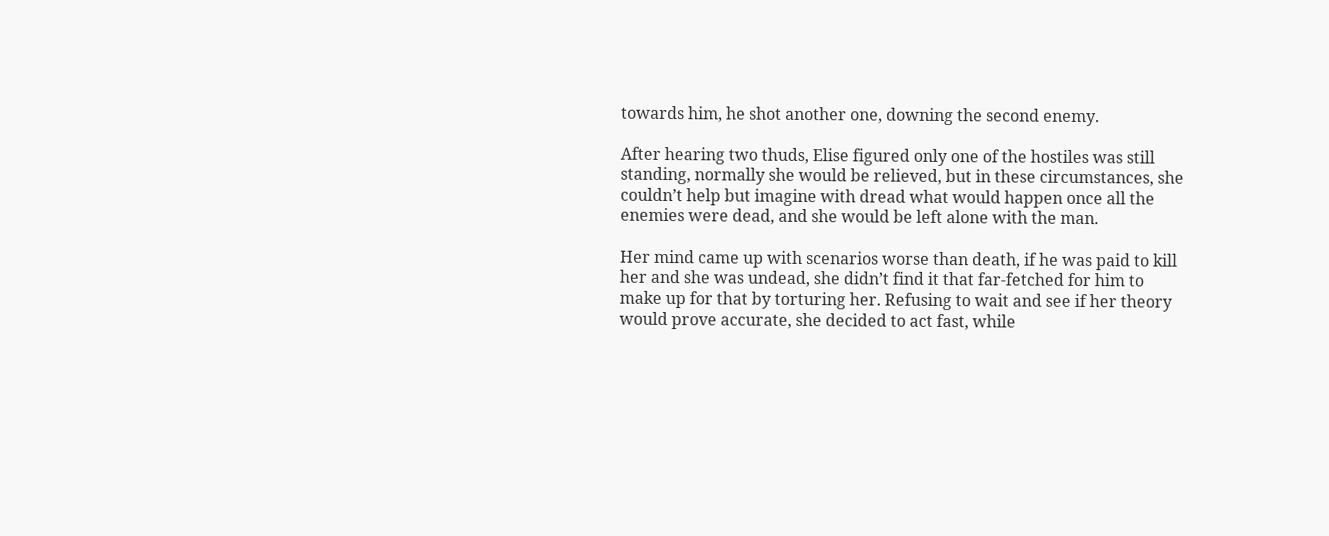towards him, he shot another one, downing the second enemy.

After hearing two thuds, Elise figured only one of the hostiles was still standing, normally she would be relieved, but in these circumstances, she couldn’t help but imagine with dread what would happen once all the enemies were dead, and she would be left alone with the man.

Her mind came up with scenarios worse than death, if he was paid to kill her and she was undead, she didn’t find it that far-fetched for him to make up for that by torturing her. Refusing to wait and see if her theory would prove accurate, she decided to act fast, while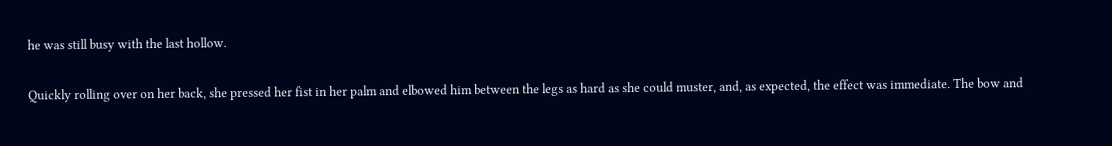he was still busy with the last hollow.

Quickly rolling over on her back, she pressed her fist in her palm and elbowed him between the legs as hard as she could muster, and, as expected, the effect was immediate. The bow and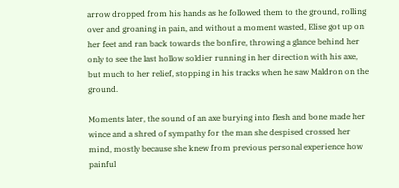arrow dropped from his hands as he followed them to the ground, rolling over and groaning in pain, and without a moment wasted, Elise got up on her feet and ran back towards the bonfire, throwing a glance behind her only to see the last hollow soldier running in her direction with his axe, but much to her relief, stopping in his tracks when he saw Maldron on the ground.

Moments later, the sound of an axe burying into flesh and bone made her wince and a shred of sympathy for the man she despised crossed her mind, mostly because she knew from previous personal experience how painful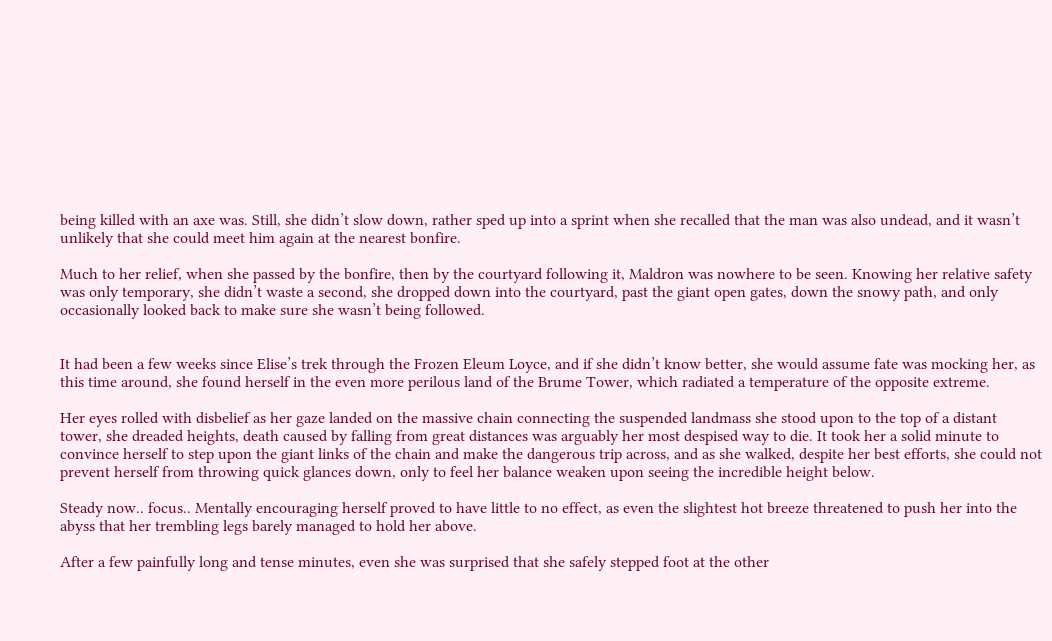being killed with an axe was. Still, she didn’t slow down, rather sped up into a sprint when she recalled that the man was also undead, and it wasn’t unlikely that she could meet him again at the nearest bonfire.

Much to her relief, when she passed by the bonfire, then by the courtyard following it, Maldron was nowhere to be seen. Knowing her relative safety was only temporary, she didn’t waste a second, she dropped down into the courtyard, past the giant open gates, down the snowy path, and only occasionally looked back to make sure she wasn’t being followed.


It had been a few weeks since Elise’s trek through the Frozen Eleum Loyce, and if she didn’t know better, she would assume fate was mocking her, as this time around, she found herself in the even more perilous land of the Brume Tower, which radiated a temperature of the opposite extreme.

Her eyes rolled with disbelief as her gaze landed on the massive chain connecting the suspended landmass she stood upon to the top of a distant tower, she dreaded heights, death caused by falling from great distances was arguably her most despised way to die. It took her a solid minute to convince herself to step upon the giant links of the chain and make the dangerous trip across, and as she walked, despite her best efforts, she could not prevent herself from throwing quick glances down, only to feel her balance weaken upon seeing the incredible height below.

Steady now.. focus.. Mentally encouraging herself proved to have little to no effect, as even the slightest hot breeze threatened to push her into the abyss that her trembling legs barely managed to hold her above.

After a few painfully long and tense minutes, even she was surprised that she safely stepped foot at the other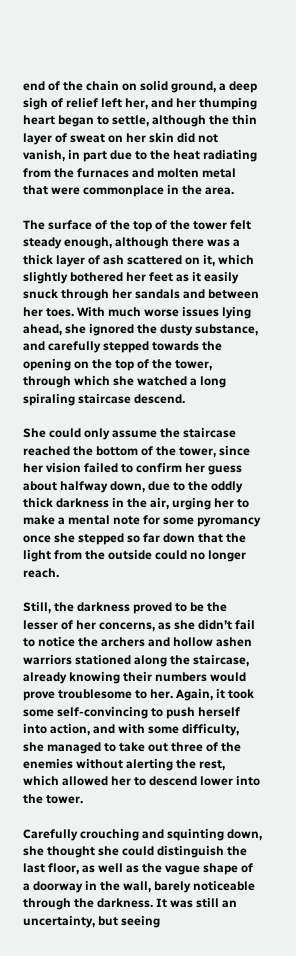end of the chain on solid ground, a deep sigh of relief left her, and her thumping heart began to settle, although the thin layer of sweat on her skin did not vanish, in part due to the heat radiating from the furnaces and molten metal that were commonplace in the area.

The surface of the top of the tower felt steady enough, although there was a thick layer of ash scattered on it, which slightly bothered her feet as it easily snuck through her sandals and between her toes. With much worse issues lying ahead, she ignored the dusty substance, and carefully stepped towards the opening on the top of the tower, through which she watched a long spiraling staircase descend.

She could only assume the staircase reached the bottom of the tower, since her vision failed to confirm her guess about halfway down, due to the oddly thick darkness in the air, urging her to make a mental note for some pyromancy once she stepped so far down that the light from the outside could no longer reach.

Still, the darkness proved to be the lesser of her concerns, as she didn’t fail to notice the archers and hollow ashen warriors stationed along the staircase, already knowing their numbers would prove troublesome to her. Again, it took some self-convincing to push herself into action, and with some difficulty, she managed to take out three of the enemies without alerting the rest, which allowed her to descend lower into the tower.

Carefully crouching and squinting down, she thought she could distinguish the last floor, as well as the vague shape of a doorway in the wall, barely noticeable through the darkness. It was still an uncertainty, but seeing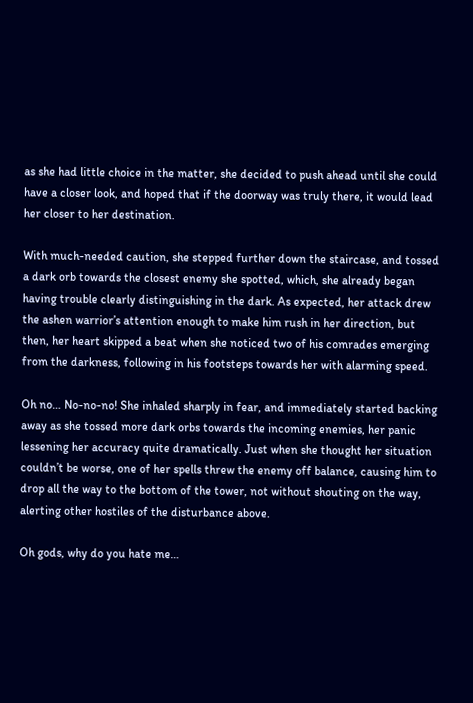as she had little choice in the matter, she decided to push ahead until she could have a closer look, and hoped that if the doorway was truly there, it would lead her closer to her destination.

With much-needed caution, she stepped further down the staircase, and tossed a dark orb towards the closest enemy she spotted, which, she already began having trouble clearly distinguishing in the dark. As expected, her attack drew the ashen warrior’s attention enough to make him rush in her direction, but then, her heart skipped a beat when she noticed two of his comrades emerging from the darkness, following in his footsteps towards her with alarming speed.

Oh no… No-no-no! She inhaled sharply in fear, and immediately started backing away as she tossed more dark orbs towards the incoming enemies, her panic lessening her accuracy quite dramatically. Just when she thought her situation couldn’t be worse, one of her spells threw the enemy off balance, causing him to drop all the way to the bottom of the tower, not without shouting on the way, alerting other hostiles of the disturbance above.

Oh gods, why do you hate me…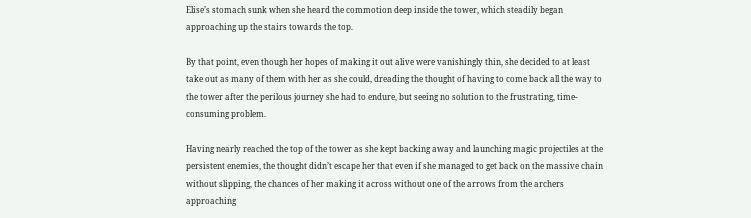Elise’s stomach sunk when she heard the commotion deep inside the tower, which steadily began approaching up the stairs towards the top.

By that point, even though her hopes of making it out alive were vanishingly thin, she decided to at least take out as many of them with her as she could, dreading the thought of having to come back all the way to the tower after the perilous journey she had to endure, but seeing no solution to the frustrating, time-consuming problem.

Having nearly reached the top of the tower as she kept backing away and launching magic projectiles at the persistent enemies, the thought didn’t escape her that even if she managed to get back on the massive chain without slipping, the chances of her making it across without one of the arrows from the archers approaching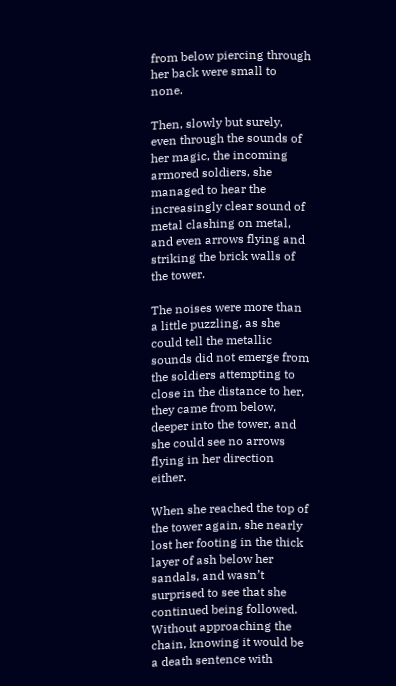from below piercing through her back were small to none.

Then, slowly but surely, even through the sounds of her magic, the incoming armored soldiers, she managed to hear the increasingly clear sound of metal clashing on metal, and even arrows flying and striking the brick walls of the tower.

The noises were more than a little puzzling, as she could tell the metallic sounds did not emerge from the soldiers attempting to close in the distance to her, they came from below, deeper into the tower, and she could see no arrows flying in her direction either.

When she reached the top of the tower again, she nearly lost her footing in the thick layer of ash below her sandals, and wasn’t surprised to see that she continued being followed. Without approaching the chain, knowing it would be a death sentence with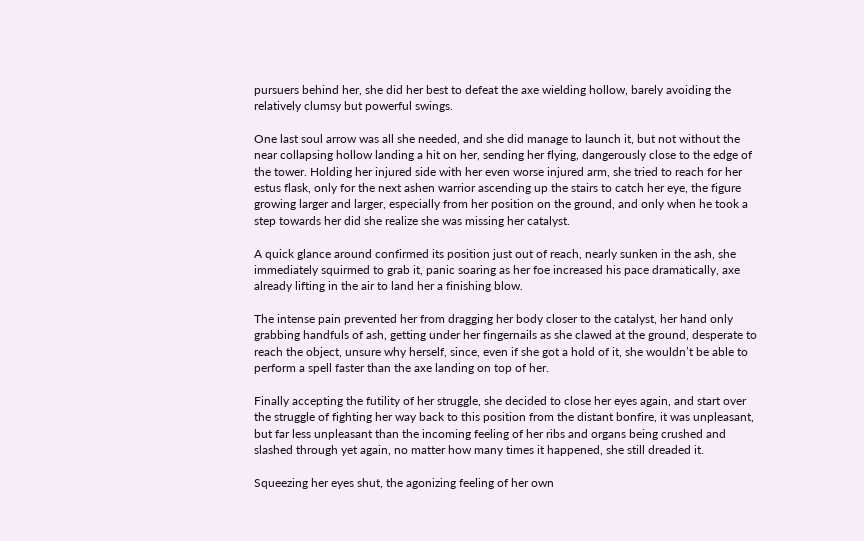pursuers behind her, she did her best to defeat the axe wielding hollow, barely avoiding the relatively clumsy but powerful swings.

One last soul arrow was all she needed, and she did manage to launch it, but not without the near collapsing hollow landing a hit on her, sending her flying, dangerously close to the edge of the tower. Holding her injured side with her even worse injured arm, she tried to reach for her estus flask, only for the next ashen warrior ascending up the stairs to catch her eye, the figure growing larger and larger, especially from her position on the ground, and only when he took a step towards her did she realize she was missing her catalyst.

A quick glance around confirmed its position just out of reach, nearly sunken in the ash, she immediately squirmed to grab it, panic soaring as her foe increased his pace dramatically, axe already lifting in the air to land her a finishing blow.

The intense pain prevented her from dragging her body closer to the catalyst, her hand only grabbing handfuls of ash, getting under her fingernails as she clawed at the ground, desperate to reach the object, unsure why herself, since, even if she got a hold of it, she wouldn’t be able to perform a spell faster than the axe landing on top of her.

Finally accepting the futility of her struggle, she decided to close her eyes again, and start over the struggle of fighting her way back to this position from the distant bonfire, it was unpleasant, but far less unpleasant than the incoming feeling of her ribs and organs being crushed and slashed through yet again, no matter how many times it happened, she still dreaded it.

Squeezing her eyes shut, the agonizing feeling of her own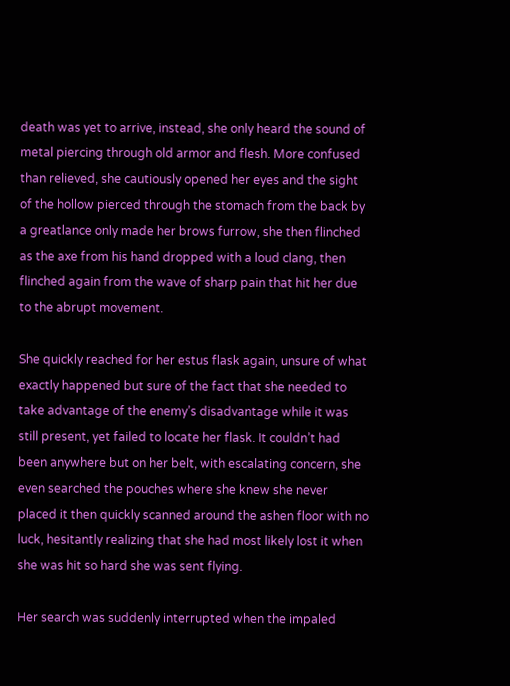death was yet to arrive, instead, she only heard the sound of metal piercing through old armor and flesh. More confused than relieved, she cautiously opened her eyes and the sight of the hollow pierced through the stomach from the back by a greatlance only made her brows furrow, she then flinched as the axe from his hand dropped with a loud clang, then flinched again from the wave of sharp pain that hit her due to the abrupt movement.

She quickly reached for her estus flask again, unsure of what exactly happened but sure of the fact that she needed to take advantage of the enemy’s disadvantage while it was still present, yet failed to locate her flask. It couldn’t had been anywhere but on her belt, with escalating concern, she even searched the pouches where she knew she never placed it then quickly scanned around the ashen floor with no luck, hesitantly realizing that she had most likely lost it when she was hit so hard she was sent flying.

Her search was suddenly interrupted when the impaled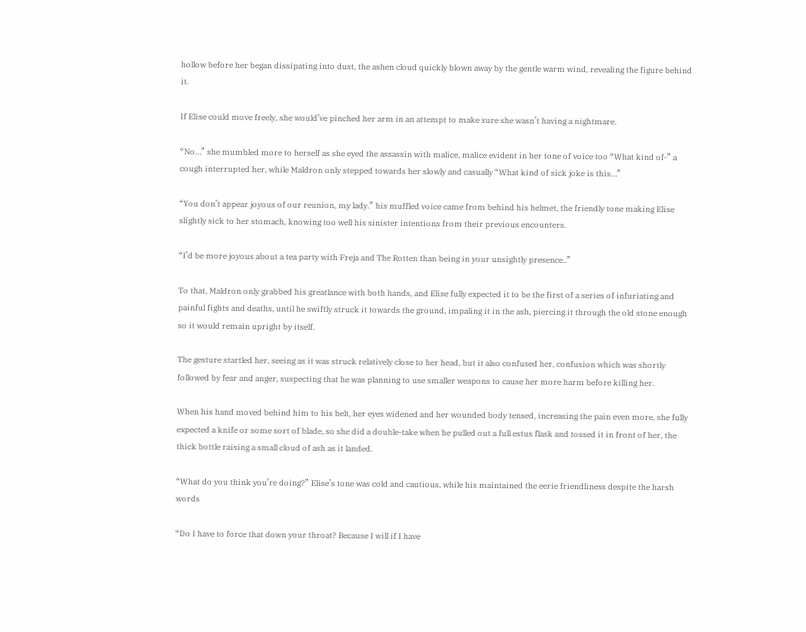hollow before her began dissipating into dust, the ashen cloud quickly blown away by the gentle warm wind, revealing the figure behind it.

If Elise could move freely, she would’ve pinched her arm in an attempt to make sure she wasn’t having a nightmare.

“No…” she mumbled more to herself as she eyed the assassin with malice, malice evident in her tone of voice too “What kind of-” a cough interrupted her, while Maldron only stepped towards her slowly and casually “What kind of sick joke is this…”

“You don’t appear joyous of our reunion, my lady.” his muffled voice came from behind his helmet, the friendly tone making Elise slightly sick to her stomach, knowing too well his sinister intentions from their previous encounters.

“I’d be more joyous about a tea party with Freja and The Rotten than being in your unsightly presence..”

To that, Maldron only grabbed his greatlance with both hands, and Elise fully expected it to be the first of a series of infuriating and painful fights and deaths, until he swiftly struck it towards the ground, impaling it in the ash, piercing it through the old stone enough so it would remain upright by itself.

The gesture startled her, seeing as it was struck relatively close to her head, but it also confused her, confusion which was shortly followed by fear and anger, suspecting that he was planning to use smaller weapons to cause her more harm before killing her.

When his hand moved behind him to his belt, her eyes widened and her wounded body tensed, increasing the pain even more, she fully expected a knife or some sort of blade, so she did a double-take when he pulled out a full estus flask and tossed it in front of her, the thick bottle raising a small cloud of ash as it landed.

“What do you think you’re doing?” Elise’s tone was cold and cautious, while his maintained the eerie friendliness despite the harsh words

“Do I have to force that down your throat? Because I will if I have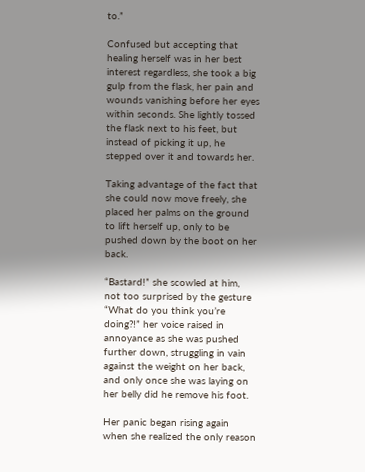to.”

Confused but accepting that healing herself was in her best interest regardless, she took a big gulp from the flask, her pain and wounds vanishing before her eyes within seconds. She lightly tossed the flask next to his feet, but instead of picking it up, he stepped over it and towards her.

Taking advantage of the fact that she could now move freely, she placed her palms on the ground to lift herself up, only to be pushed down by the boot on her back.

“Bastard!” she scowled at him, not too surprised by the gesture “What do you think you’re doing?!” her voice raised in annoyance as she was pushed further down, struggling in vain against the weight on her back, and only once she was laying on her belly did he remove his foot.

Her panic began rising again when she realized the only reason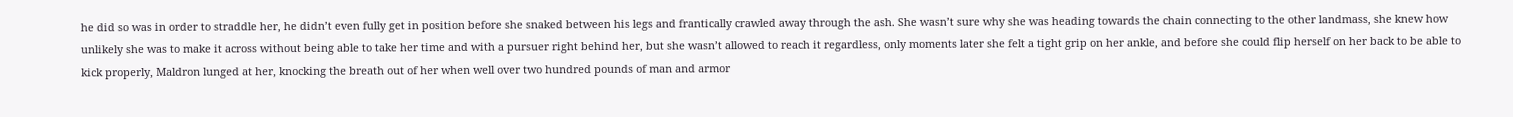he did so was in order to straddle her, he didn’t even fully get in position before she snaked between his legs and frantically crawled away through the ash. She wasn’t sure why she was heading towards the chain connecting to the other landmass, she knew how unlikely she was to make it across without being able to take her time and with a pursuer right behind her, but she wasn’t allowed to reach it regardless, only moments later she felt a tight grip on her ankle, and before she could flip herself on her back to be able to kick properly, Maldron lunged at her, knocking the breath out of her when well over two hundred pounds of man and armor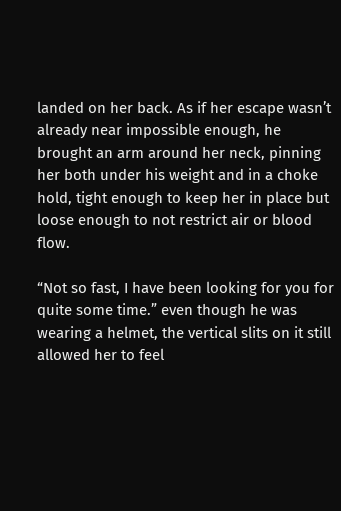landed on her back. As if her escape wasn’t already near impossible enough, he brought an arm around her neck, pinning her both under his weight and in a choke hold, tight enough to keep her in place but loose enough to not restrict air or blood flow.

“Not so fast, I have been looking for you for quite some time.” even though he was wearing a helmet, the vertical slits on it still allowed her to feel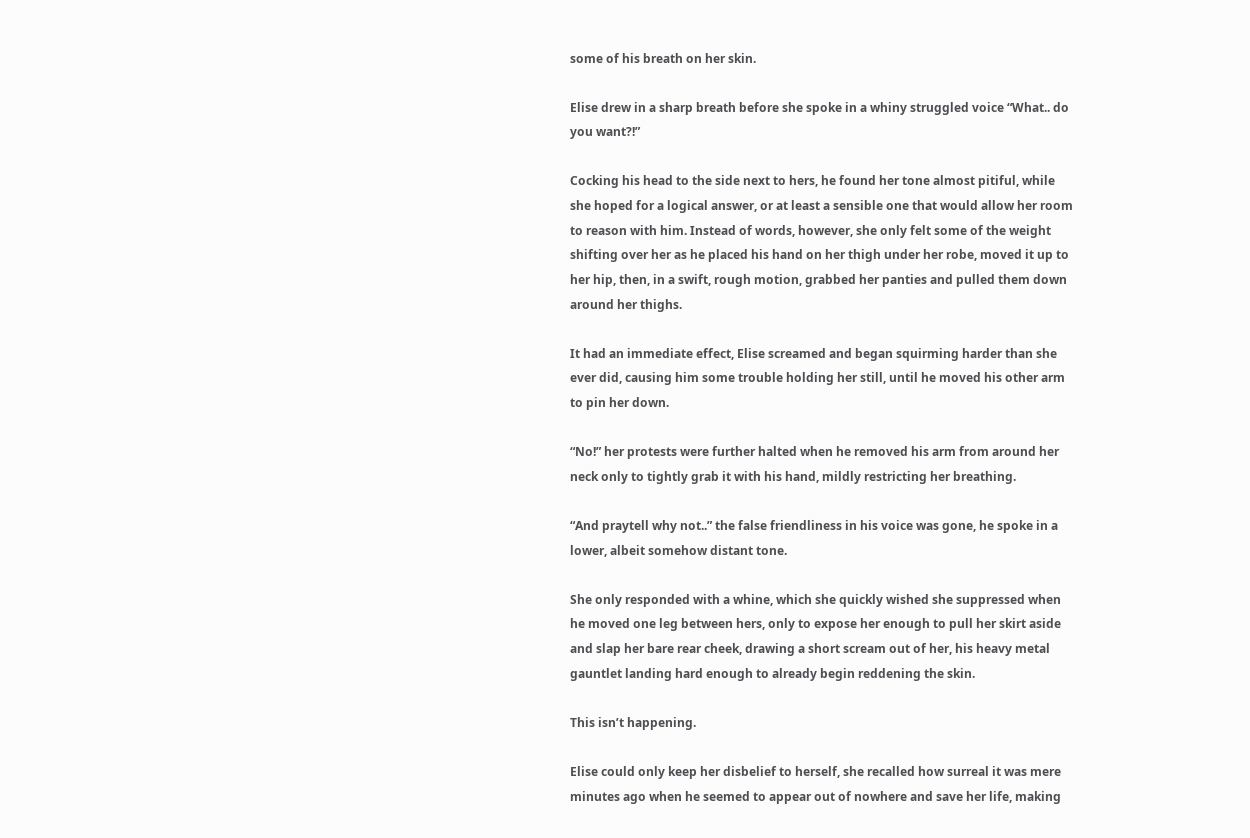some of his breath on her skin.

Elise drew in a sharp breath before she spoke in a whiny struggled voice “What.. do you want?!”

Cocking his head to the side next to hers, he found her tone almost pitiful, while she hoped for a logical answer, or at least a sensible one that would allow her room to reason with him. Instead of words, however, she only felt some of the weight shifting over her as he placed his hand on her thigh under her robe, moved it up to her hip, then, in a swift, rough motion, grabbed her panties and pulled them down around her thighs.

It had an immediate effect, Elise screamed and began squirming harder than she ever did, causing him some trouble holding her still, until he moved his other arm to pin her down.

“No!” her protests were further halted when he removed his arm from around her neck only to tightly grab it with his hand, mildly restricting her breathing.

“And praytell why not..” the false friendliness in his voice was gone, he spoke in a lower, albeit somehow distant tone.

She only responded with a whine, which she quickly wished she suppressed when he moved one leg between hers, only to expose her enough to pull her skirt aside and slap her bare rear cheek, drawing a short scream out of her, his heavy metal gauntlet landing hard enough to already begin reddening the skin.

This isn’t happening.

Elise could only keep her disbelief to herself, she recalled how surreal it was mere minutes ago when he seemed to appear out of nowhere and save her life, making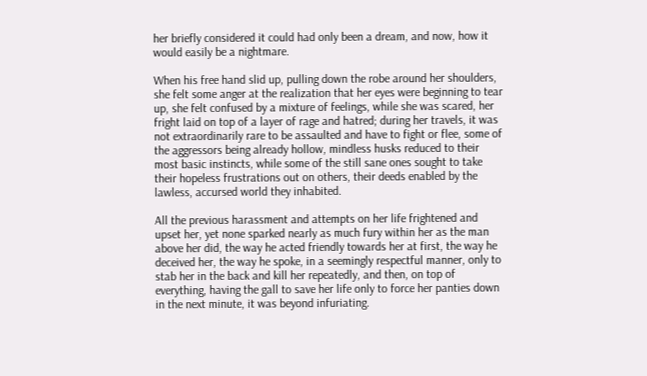her briefly considered it could had only been a dream, and now, how it would easily be a nightmare.

When his free hand slid up, pulling down the robe around her shoulders, she felt some anger at the realization that her eyes were beginning to tear up, she felt confused by a mixture of feelings, while she was scared, her fright laid on top of a layer of rage and hatred; during her travels, it was not extraordinarily rare to be assaulted and have to fight or flee, some of the aggressors being already hollow, mindless husks reduced to their most basic instincts, while some of the still sane ones sought to take their hopeless frustrations out on others, their deeds enabled by the lawless, accursed world they inhabited.

All the previous harassment and attempts on her life frightened and upset her, yet none sparked nearly as much fury within her as the man above her did, the way he acted friendly towards her at first, the way he deceived her, the way he spoke, in a seemingly respectful manner, only to stab her in the back and kill her repeatedly, and then, on top of everything, having the gall to save her life only to force her panties down in the next minute, it was beyond infuriating.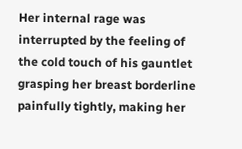Her internal rage was interrupted by the feeling of the cold touch of his gauntlet grasping her breast borderline painfully tightly, making her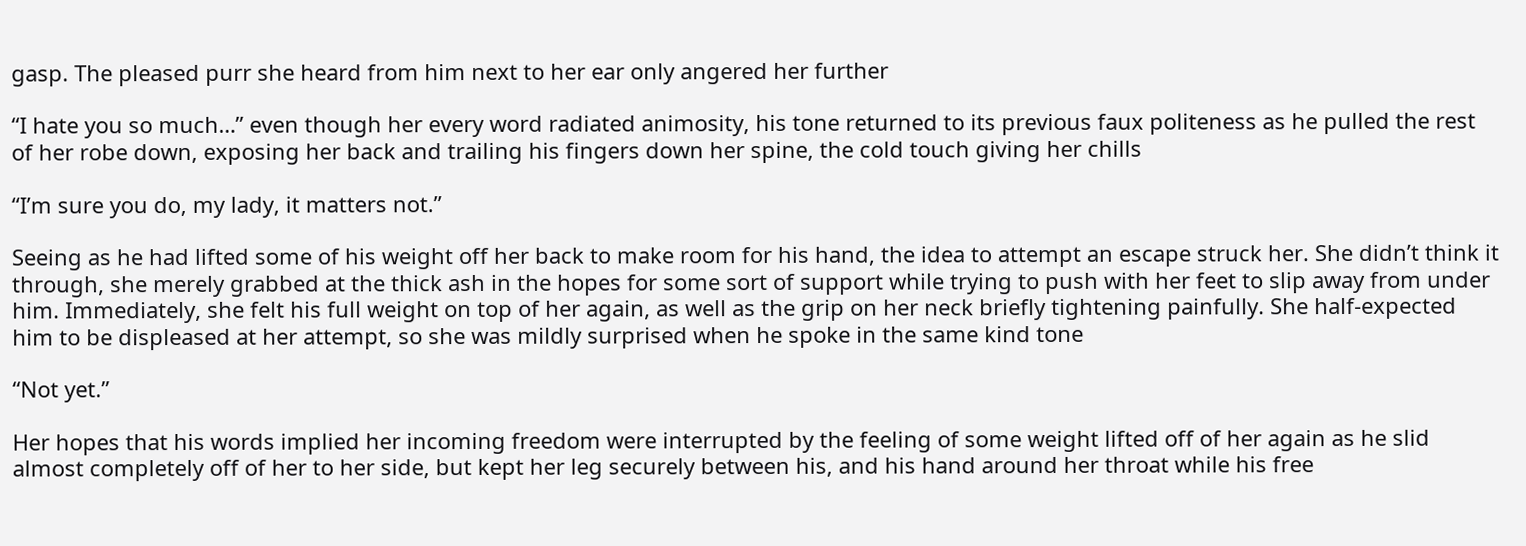gasp. The pleased purr she heard from him next to her ear only angered her further

“I hate you so much…” even though her every word radiated animosity, his tone returned to its previous faux politeness as he pulled the rest of her robe down, exposing her back and trailing his fingers down her spine, the cold touch giving her chills

“I’m sure you do, my lady, it matters not.”

Seeing as he had lifted some of his weight off her back to make room for his hand, the idea to attempt an escape struck her. She didn’t think it through, she merely grabbed at the thick ash in the hopes for some sort of support while trying to push with her feet to slip away from under him. Immediately, she felt his full weight on top of her again, as well as the grip on her neck briefly tightening painfully. She half-expected him to be displeased at her attempt, so she was mildly surprised when he spoke in the same kind tone

“Not yet.”

Her hopes that his words implied her incoming freedom were interrupted by the feeling of some weight lifted off of her again as he slid almost completely off of her to her side, but kept her leg securely between his, and his hand around her throat while his free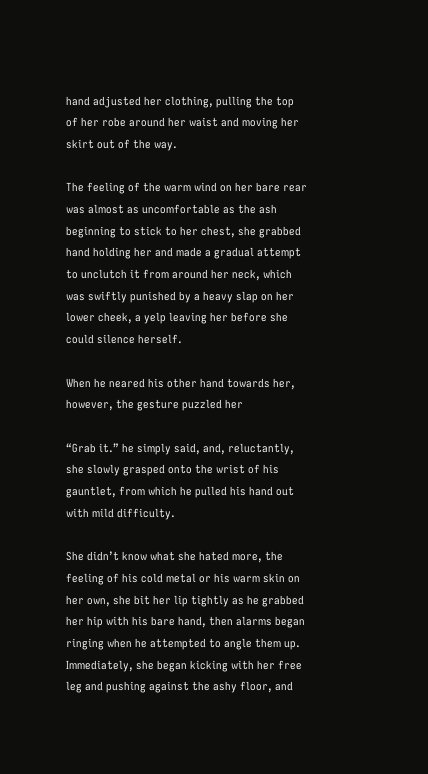hand adjusted her clothing, pulling the top of her robe around her waist and moving her skirt out of the way.

The feeling of the warm wind on her bare rear was almost as uncomfortable as the ash beginning to stick to her chest, she grabbed hand holding her and made a gradual attempt to unclutch it from around her neck, which was swiftly punished by a heavy slap on her lower cheek, a yelp leaving her before she could silence herself.

When he neared his other hand towards her, however, the gesture puzzled her

“Grab it.” he simply said, and, reluctantly, she slowly grasped onto the wrist of his gauntlet, from which he pulled his hand out with mild difficulty.

She didn’t know what she hated more, the feeling of his cold metal or his warm skin on her own, she bit her lip tightly as he grabbed her hip with his bare hand, then alarms began ringing when he attempted to angle them up. Immediately, she began kicking with her free leg and pushing against the ashy floor, and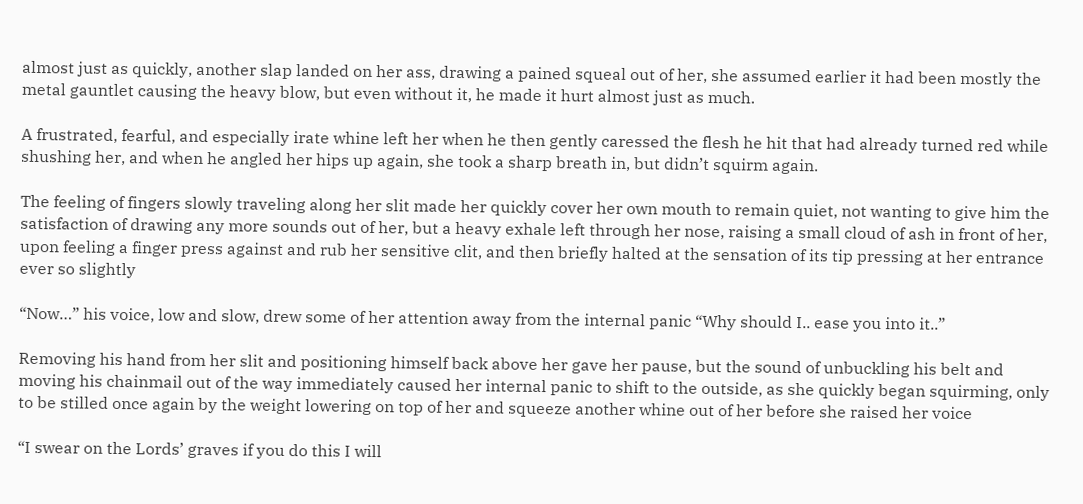almost just as quickly, another slap landed on her ass, drawing a pained squeal out of her, she assumed earlier it had been mostly the metal gauntlet causing the heavy blow, but even without it, he made it hurt almost just as much.

A frustrated, fearful, and especially irate whine left her when he then gently caressed the flesh he hit that had already turned red while shushing her, and when he angled her hips up again, she took a sharp breath in, but didn’t squirm again.

The feeling of fingers slowly traveling along her slit made her quickly cover her own mouth to remain quiet, not wanting to give him the satisfaction of drawing any more sounds out of her, but a heavy exhale left through her nose, raising a small cloud of ash in front of her, upon feeling a finger press against and rub her sensitive clit, and then briefly halted at the sensation of its tip pressing at her entrance ever so slightly

“Now…” his voice, low and slow, drew some of her attention away from the internal panic “Why should I.. ease you into it..”

Removing his hand from her slit and positioning himself back above her gave her pause, but the sound of unbuckling his belt and moving his chainmail out of the way immediately caused her internal panic to shift to the outside, as she quickly began squirming, only to be stilled once again by the weight lowering on top of her and squeeze another whine out of her before she raised her voice

“I swear on the Lords’ graves if you do this I will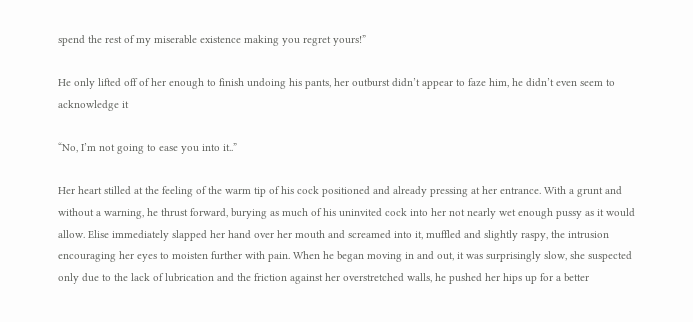spend the rest of my miserable existence making you regret yours!”

He only lifted off of her enough to finish undoing his pants, her outburst didn’t appear to faze him, he didn’t even seem to acknowledge it

“No, I’m not going to ease you into it..”

Her heart stilled at the feeling of the warm tip of his cock positioned and already pressing at her entrance. With a grunt and without a warning, he thrust forward, burying as much of his uninvited cock into her not nearly wet enough pussy as it would allow. Elise immediately slapped her hand over her mouth and screamed into it, muffled and slightly raspy, the intrusion encouraging her eyes to moisten further with pain. When he began moving in and out, it was surprisingly slow, she suspected only due to the lack of lubrication and the friction against her overstretched walls, he pushed her hips up for a better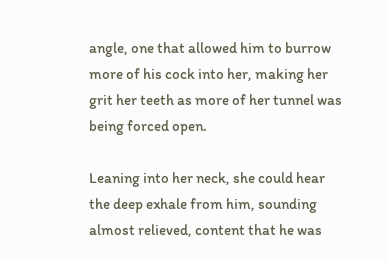angle, one that allowed him to burrow more of his cock into her, making her grit her teeth as more of her tunnel was being forced open.

Leaning into her neck, she could hear the deep exhale from him, sounding almost relieved, content that he was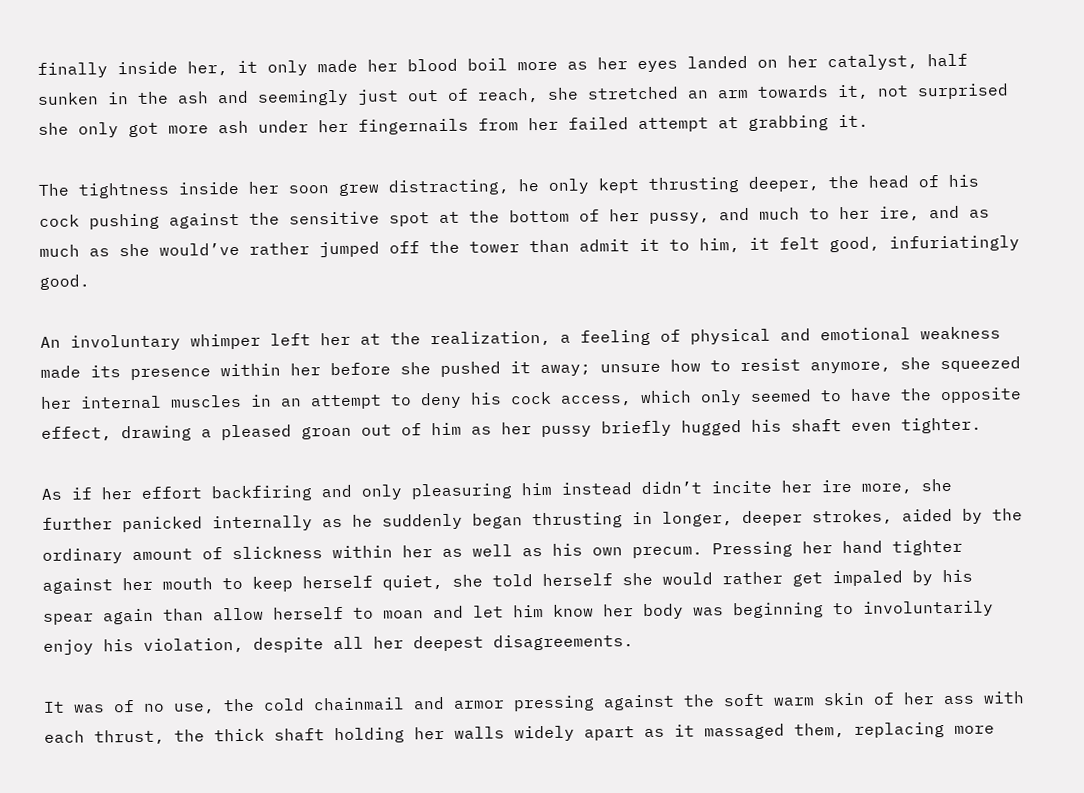finally inside her, it only made her blood boil more as her eyes landed on her catalyst, half sunken in the ash and seemingly just out of reach, she stretched an arm towards it, not surprised she only got more ash under her fingernails from her failed attempt at grabbing it.

The tightness inside her soon grew distracting, he only kept thrusting deeper, the head of his cock pushing against the sensitive spot at the bottom of her pussy, and much to her ire, and as much as she would’ve rather jumped off the tower than admit it to him, it felt good, infuriatingly good.

An involuntary whimper left her at the realization, a feeling of physical and emotional weakness made its presence within her before she pushed it away; unsure how to resist anymore, she squeezed her internal muscles in an attempt to deny his cock access, which only seemed to have the opposite effect, drawing a pleased groan out of him as her pussy briefly hugged his shaft even tighter.

As if her effort backfiring and only pleasuring him instead didn’t incite her ire more, she further panicked internally as he suddenly began thrusting in longer, deeper strokes, aided by the ordinary amount of slickness within her as well as his own precum. Pressing her hand tighter against her mouth to keep herself quiet, she told herself she would rather get impaled by his spear again than allow herself to moan and let him know her body was beginning to involuntarily enjoy his violation, despite all her deepest disagreements.

It was of no use, the cold chainmail and armor pressing against the soft warm skin of her ass with each thrust, the thick shaft holding her walls widely apart as it massaged them, replacing more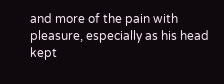and more of the pain with pleasure, especially as his head kept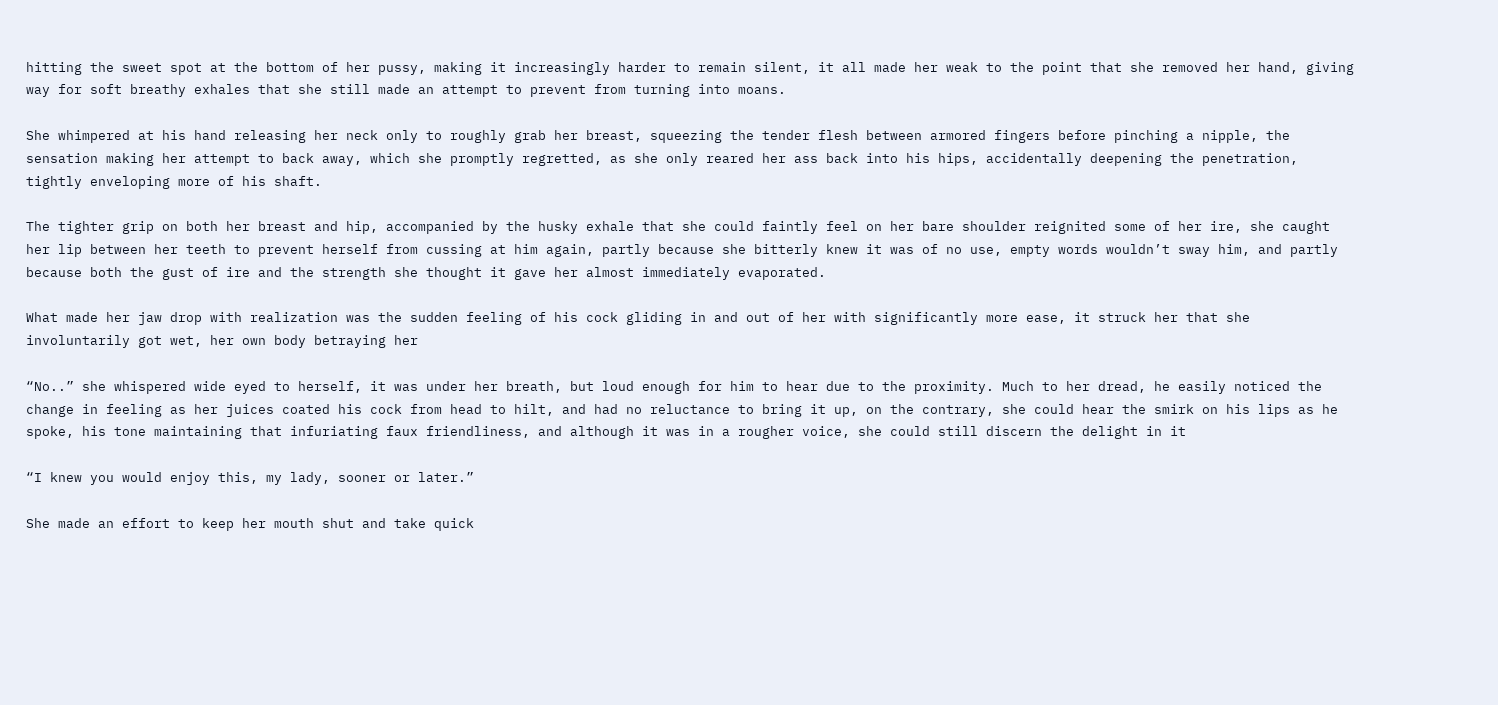hitting the sweet spot at the bottom of her pussy, making it increasingly harder to remain silent, it all made her weak to the point that she removed her hand, giving way for soft breathy exhales that she still made an attempt to prevent from turning into moans.

She whimpered at his hand releasing her neck only to roughly grab her breast, squeezing the tender flesh between armored fingers before pinching a nipple, the sensation making her attempt to back away, which she promptly regretted, as she only reared her ass back into his hips, accidentally deepening the penetration, tightly enveloping more of his shaft.

The tighter grip on both her breast and hip, accompanied by the husky exhale that she could faintly feel on her bare shoulder reignited some of her ire, she caught her lip between her teeth to prevent herself from cussing at him again, partly because she bitterly knew it was of no use, empty words wouldn’t sway him, and partly because both the gust of ire and the strength she thought it gave her almost immediately evaporated.

What made her jaw drop with realization was the sudden feeling of his cock gliding in and out of her with significantly more ease, it struck her that she involuntarily got wet, her own body betraying her

“No..” she whispered wide eyed to herself, it was under her breath, but loud enough for him to hear due to the proximity. Much to her dread, he easily noticed the change in feeling as her juices coated his cock from head to hilt, and had no reluctance to bring it up, on the contrary, she could hear the smirk on his lips as he spoke, his tone maintaining that infuriating faux friendliness, and although it was in a rougher voice, she could still discern the delight in it

“I knew you would enjoy this, my lady, sooner or later.”

She made an effort to keep her mouth shut and take quick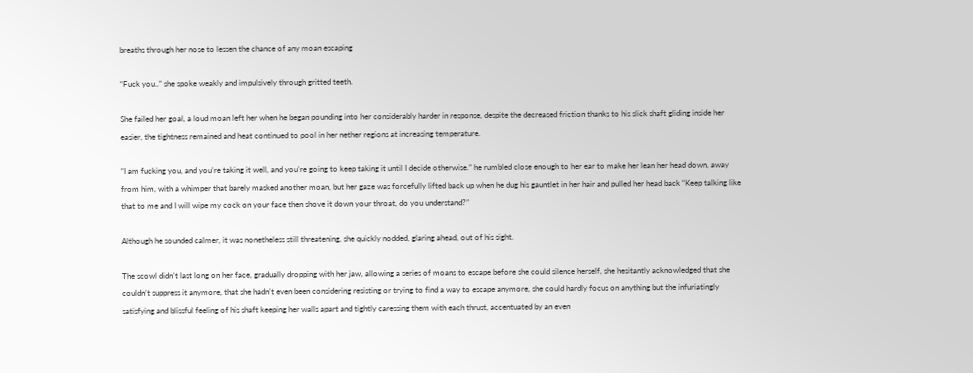breaths through her nose to lessen the chance of any moan escaping

“Fuck you..” she spoke weakly and impulsively through gritted teeth.

She failed her goal, a loud moan left her when he began pounding into her considerably harder in response, despite the decreased friction thanks to his slick shaft gliding inside her easier, the tightness remained and heat continued to pool in her nether regions at increasing temperature.

“I am fucking you, and you’re taking it well, and you’re going to keep taking it until I decide otherwise.” he rumbled close enough to her ear to make her lean her head down, away from him, with a whimper that barely masked another moan, but her gaze was forcefully lifted back up when he dug his gauntlet in her hair and pulled her head back “Keep talking like that to me and I will wipe my cock on your face then shove it down your throat, do you understand?”

Although he sounded calmer, it was nonetheless still threatening, she quickly nodded, glaring ahead, out of his sight.

The scowl didn’t last long on her face, gradually dropping with her jaw, allowing a series of moans to escape before she could silence herself, she hesitantly acknowledged that she couldn’t suppress it anymore, that she hadn’t even been considering resisting or trying to find a way to escape anymore, she could hardly focus on anything but the infuriatingly satisfying and blissful feeling of his shaft keeping her walls apart and tightly caressing them with each thrust, accentuated by an even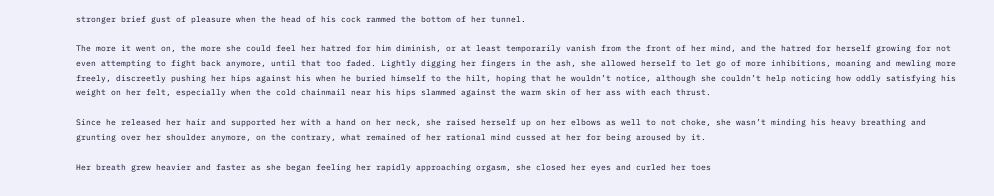stronger brief gust of pleasure when the head of his cock rammed the bottom of her tunnel.

The more it went on, the more she could feel her hatred for him diminish, or at least temporarily vanish from the front of her mind, and the hatred for herself growing for not even attempting to fight back anymore, until that too faded. Lightly digging her fingers in the ash, she allowed herself to let go of more inhibitions, moaning and mewling more freely, discreetly pushing her hips against his when he buried himself to the hilt, hoping that he wouldn’t notice, although she couldn’t help noticing how oddly satisfying his weight on her felt, especially when the cold chainmail near his hips slammed against the warm skin of her ass with each thrust.

Since he released her hair and supported her with a hand on her neck, she raised herself up on her elbows as well to not choke, she wasn’t minding his heavy breathing and grunting over her shoulder anymore, on the contrary, what remained of her rational mind cussed at her for being aroused by it.

Her breath grew heavier and faster as she began feeling her rapidly approaching orgasm, she closed her eyes and curled her toes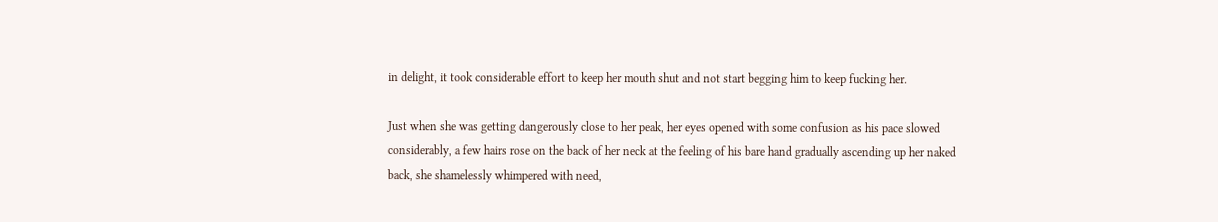in delight, it took considerable effort to keep her mouth shut and not start begging him to keep fucking her.

Just when she was getting dangerously close to her peak, her eyes opened with some confusion as his pace slowed considerably, a few hairs rose on the back of her neck at the feeling of his bare hand gradually ascending up her naked back, she shamelessly whimpered with need,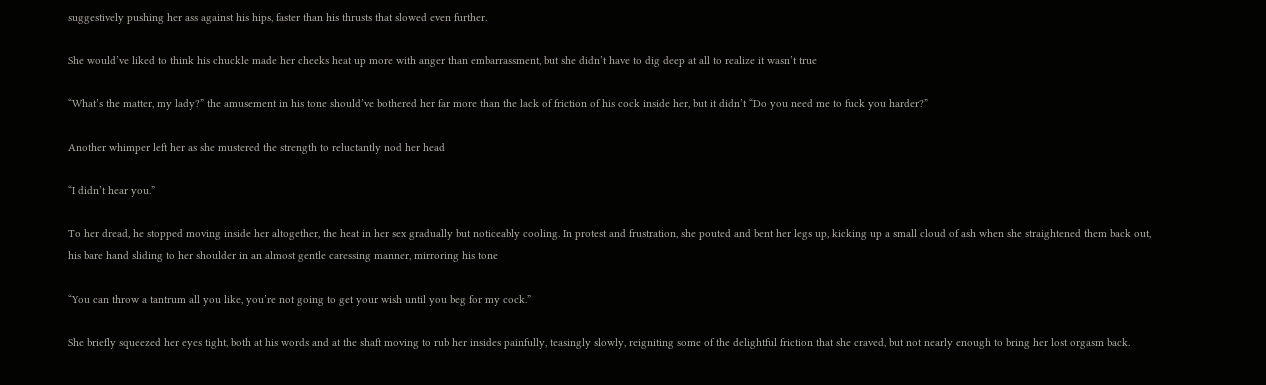suggestively pushing her ass against his hips, faster than his thrusts that slowed even further.

She would’ve liked to think his chuckle made her cheeks heat up more with anger than embarrassment, but she didn’t have to dig deep at all to realize it wasn’t true

“What’s the matter, my lady?” the amusement in his tone should’ve bothered her far more than the lack of friction of his cock inside her, but it didn’t “Do you need me to fuck you harder?”

Another whimper left her as she mustered the strength to reluctantly nod her head

“I didn’t hear you.”

To her dread, he stopped moving inside her altogether, the heat in her sex gradually but noticeably cooling. In protest and frustration, she pouted and bent her legs up, kicking up a small cloud of ash when she straightened them back out, his bare hand sliding to her shoulder in an almost gentle caressing manner, mirroring his tone

“You can throw a tantrum all you like, you’re not going to get your wish until you beg for my cock.”

She briefly squeezed her eyes tight, both at his words and at the shaft moving to rub her insides painfully, teasingly slowly, reigniting some of the delightful friction that she craved, but not nearly enough to bring her lost orgasm back.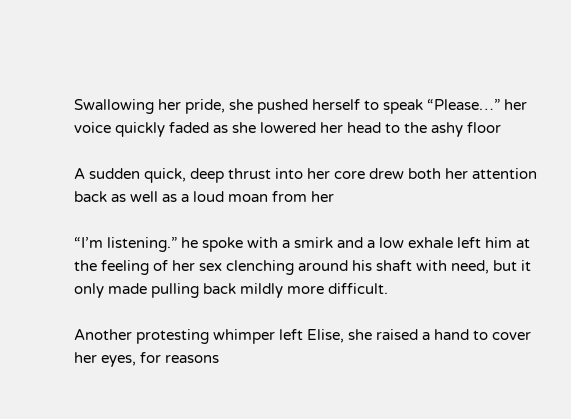Swallowing her pride, she pushed herself to speak “Please…” her voice quickly faded as she lowered her head to the ashy floor

A sudden quick, deep thrust into her core drew both her attention back as well as a loud moan from her

“I’m listening.” he spoke with a smirk and a low exhale left him at the feeling of her sex clenching around his shaft with need, but it only made pulling back mildly more difficult.

Another protesting whimper left Elise, she raised a hand to cover her eyes, for reasons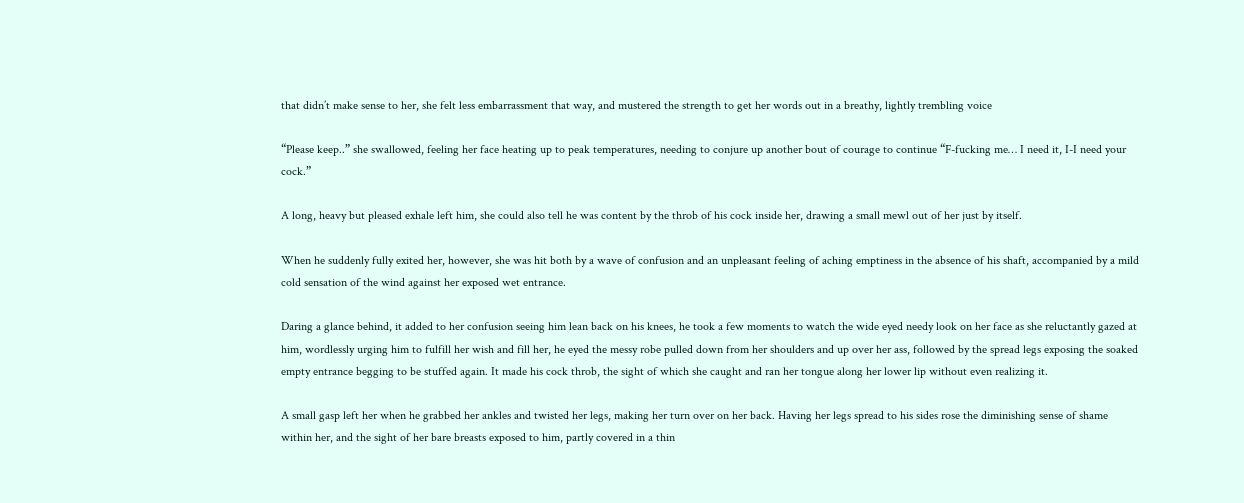that didn’t make sense to her, she felt less embarrassment that way, and mustered the strength to get her words out in a breathy, lightly trembling voice

“Please keep..” she swallowed, feeling her face heating up to peak temperatures, needing to conjure up another bout of courage to continue “F-fucking me… I need it, I-I need your cock.”

A long, heavy but pleased exhale left him, she could also tell he was content by the throb of his cock inside her, drawing a small mewl out of her just by itself.

When he suddenly fully exited her, however, she was hit both by a wave of confusion and an unpleasant feeling of aching emptiness in the absence of his shaft, accompanied by a mild cold sensation of the wind against her exposed wet entrance.

Daring a glance behind, it added to her confusion seeing him lean back on his knees, he took a few moments to watch the wide eyed needy look on her face as she reluctantly gazed at him, wordlessly urging him to fulfill her wish and fill her, he eyed the messy robe pulled down from her shoulders and up over her ass, followed by the spread legs exposing the soaked empty entrance begging to be stuffed again. It made his cock throb, the sight of which she caught and ran her tongue along her lower lip without even realizing it.

A small gasp left her when he grabbed her ankles and twisted her legs, making her turn over on her back. Having her legs spread to his sides rose the diminishing sense of shame within her, and the sight of her bare breasts exposed to him, partly covered in a thin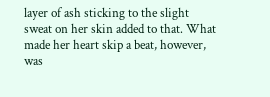layer of ash sticking to the slight sweat on her skin added to that. What made her heart skip a beat, however, was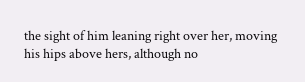the sight of him leaning right over her, moving his hips above hers, although no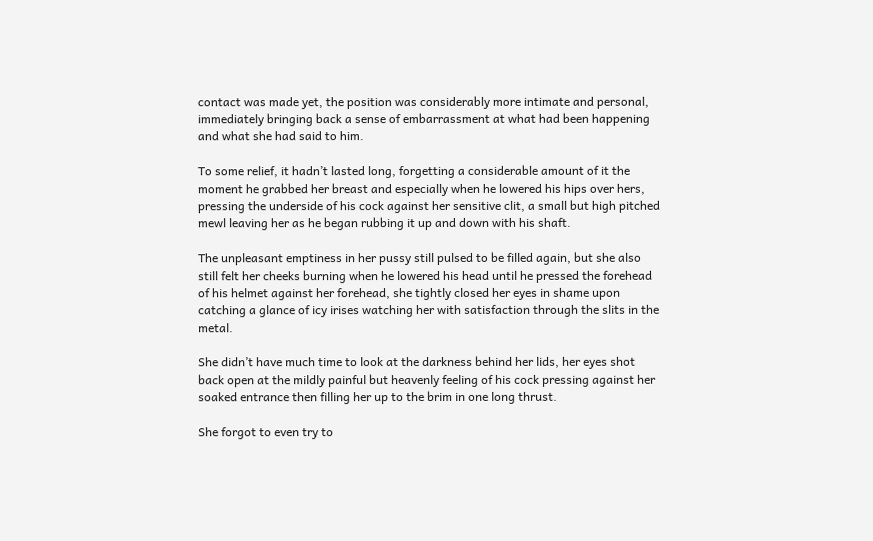contact was made yet, the position was considerably more intimate and personal, immediately bringing back a sense of embarrassment at what had been happening and what she had said to him.

To some relief, it hadn’t lasted long, forgetting a considerable amount of it the moment he grabbed her breast and especially when he lowered his hips over hers, pressing the underside of his cock against her sensitive clit, a small but high pitched mewl leaving her as he began rubbing it up and down with his shaft.

The unpleasant emptiness in her pussy still pulsed to be filled again, but she also still felt her cheeks burning when he lowered his head until he pressed the forehead of his helmet against her forehead, she tightly closed her eyes in shame upon catching a glance of icy irises watching her with satisfaction through the slits in the metal.

She didn’t have much time to look at the darkness behind her lids, her eyes shot back open at the mildly painful but heavenly feeling of his cock pressing against her soaked entrance then filling her up to the brim in one long thrust.

She forgot to even try to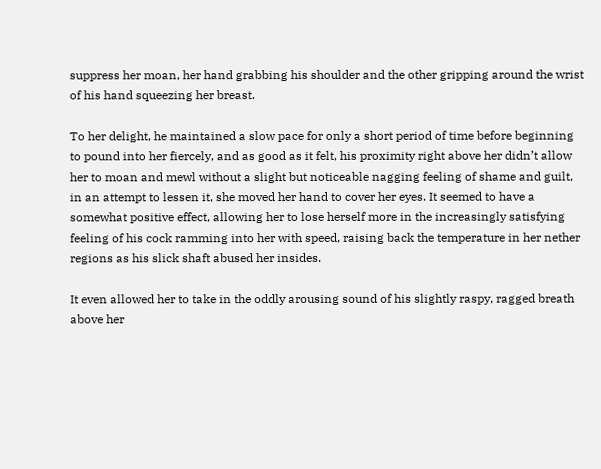suppress her moan, her hand grabbing his shoulder and the other gripping around the wrist of his hand squeezing her breast.

To her delight, he maintained a slow pace for only a short period of time before beginning to pound into her fiercely, and as good as it felt, his proximity right above her didn’t allow her to moan and mewl without a slight but noticeable nagging feeling of shame and guilt, in an attempt to lessen it, she moved her hand to cover her eyes. It seemed to have a somewhat positive effect, allowing her to lose herself more in the increasingly satisfying feeling of his cock ramming into her with speed, raising back the temperature in her nether regions as his slick shaft abused her insides.

It even allowed her to take in the oddly arousing sound of his slightly raspy, ragged breath above her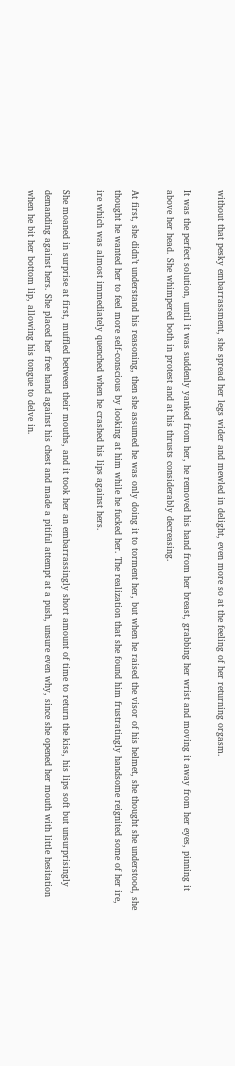without that pesky embarrassment, she spread her legs wider and mewled in delight, even more so at the feeling of her returning orgasm.

It was the perfect solution, until it was suddenly yanked from her, he removed his hand from her breast, grabbing her wrist and moving it away from her eyes, pinning it above her head. She whimpered both in protest and at his thrusts considerably decreasing.

At first, she didn’t understand his reasoning, then she assumed he was only doing it to torment her, but when he raised the visor of his helmet, she thought she understood, she thought he wanted her to feel more self-conscious by looking at him while he fucked her. The realization that she found him frustratingly handsome reignited some of her ire, ire which was almost immediately quenched when he crashed his lips against hers.

She moaned in surprise at first, muffled between their mouths, and it took her an embarrassingly short amount of time to return the kiss, his lips soft but unsurprisingly demanding against hers. She placed her free hand against his chest and made a pitiful attempt at a push, unsure even why, since she opened her mouth with little hesitation when he bit her bottom lip, allowing his tongue to delve in.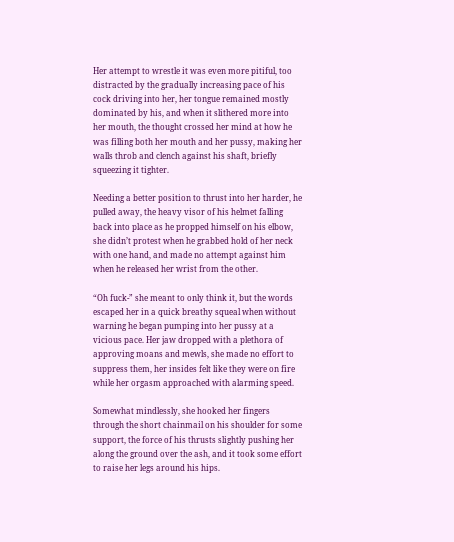Her attempt to wrestle it was even more pitiful, too distracted by the gradually increasing pace of his cock driving into her, her tongue remained mostly dominated by his, and when it slithered more into her mouth, the thought crossed her mind at how he was filling both her mouth and her pussy, making her walls throb and clench against his shaft, briefly squeezing it tighter.

Needing a better position to thrust into her harder, he pulled away, the heavy visor of his helmet falling back into place as he propped himself on his elbow, she didn’t protest when he grabbed hold of her neck with one hand, and made no attempt against him when he released her wrist from the other.

“Oh fuck-” she meant to only think it, but the words escaped her in a quick breathy squeal when without warning he began pumping into her pussy at a vicious pace. Her jaw dropped with a plethora of approving moans and mewls, she made no effort to suppress them, her insides felt like they were on fire while her orgasm approached with alarming speed.

Somewhat mindlessly, she hooked her fingers through the short chainmail on his shoulder for some support, the force of his thrusts slightly pushing her along the ground over the ash, and it took some effort to raise her legs around his hips.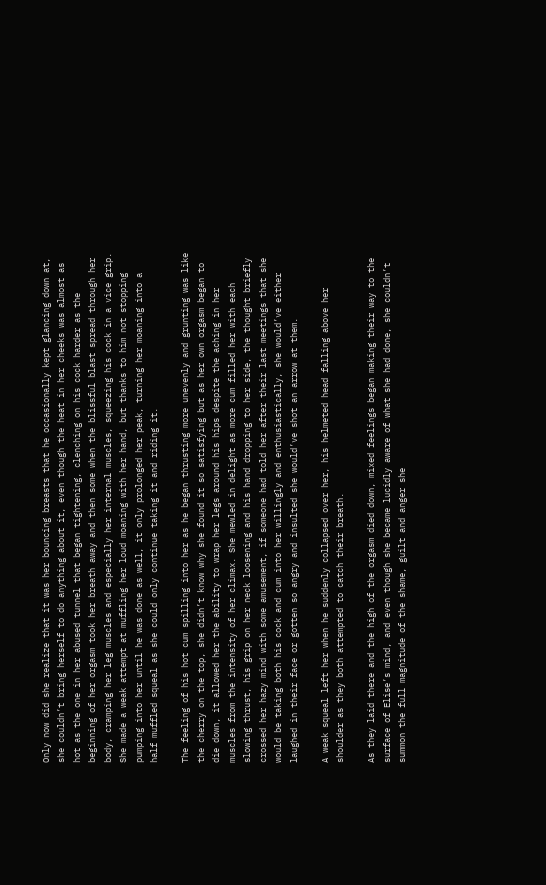Only now did she realize that it was her bouncing breasts that he occasionally kept glancing down at, she couldn’t bring herself to do anything about it, even though the heat in her cheeks was almost as hot as the one in her abused tunnel that began tightening, clenching on his cock harder as the beginning of her orgasm took her breath away and then some when the blissful blast spread through her body, cramping her leg muscles and especially her internal muscles, squeezing his cock in a vice grip. She made a weak attempt at muffling her loud moaning with her hand, but thanks to him not stopping pumping into her until he was done as well, it only prolonged her peak, turning her moaning into a half muffled squeal as she could only continue taking it and riding it.

The feeling of his hot cum spilling into her as he began thrusting more unevenly and grunting was like the cherry on the top, she didn’t know why she found it so satisfying but as her own orgasm began to die down, it allowed her the ability to wrap her legs around his hips despite the aching in her muscles from the intensity of her climax. She mewled in delight as more cum filled her with each slowing thrust, his grip on her neck loosening and his hand dropping to her side, the thought briefly crossed her hazy mind with some amusement, if someone had told her after their last meetings that she would be taking both his cock and cum into her willingly and enthusiastically, she would’ve either laughed in their face or gotten so angry and insulted she would’ve shot an arrow at them.

A weak squeal left her when he suddenly collapsed over her, his helmeted head falling above her shoulder as they both attempted to catch their breath.

As they laid there and the high of the orgasm died down, mixed feelings began making their way to the surface of Elise’s mind, and even though she became lucidly aware of what she had done, she couldn’t summon the full magnitude of the shame, guilt and anger she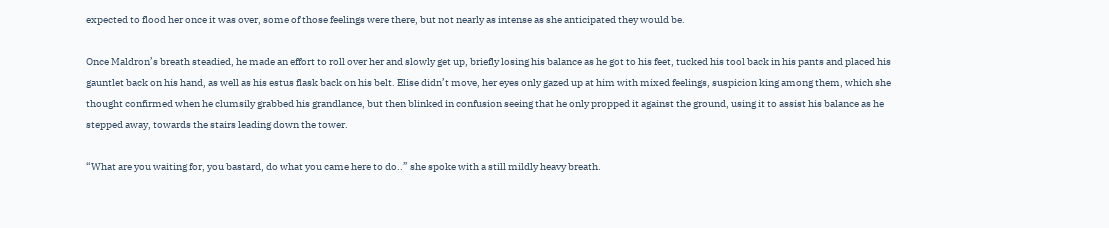expected to flood her once it was over, some of those feelings were there, but not nearly as intense as she anticipated they would be.

Once Maldron’s breath steadied, he made an effort to roll over her and slowly get up, briefly losing his balance as he got to his feet, tucked his tool back in his pants and placed his gauntlet back on his hand, as well as his estus flask back on his belt. Elise didn’t move, her eyes only gazed up at him with mixed feelings, suspicion king among them, which she thought confirmed when he clumsily grabbed his grandlance, but then blinked in confusion seeing that he only propped it against the ground, using it to assist his balance as he stepped away, towards the stairs leading down the tower.

“What are you waiting for, you bastard, do what you came here to do..” she spoke with a still mildly heavy breath.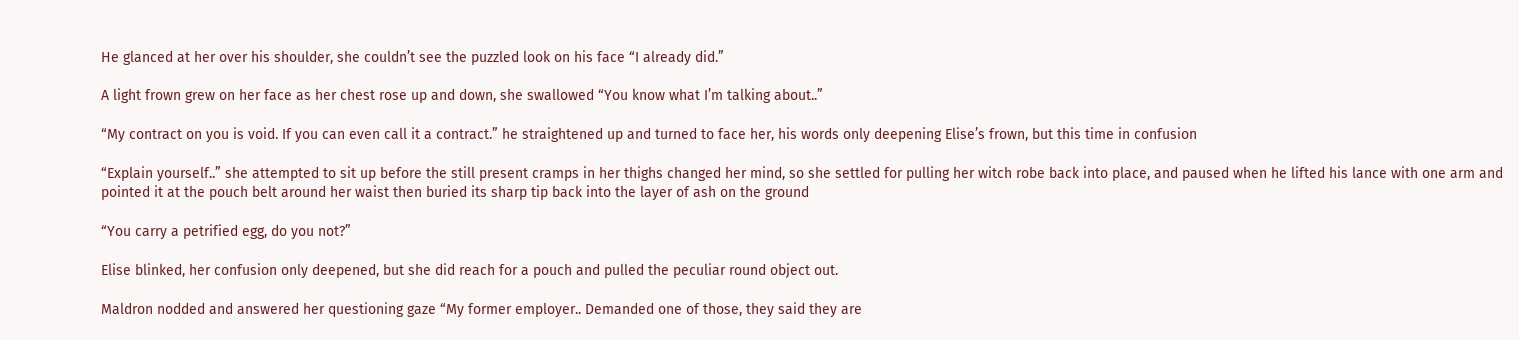He glanced at her over his shoulder, she couldn’t see the puzzled look on his face “I already did.”

A light frown grew on her face as her chest rose up and down, she swallowed “You know what I’m talking about..”

“My contract on you is void. If you can even call it a contract.” he straightened up and turned to face her, his words only deepening Elise’s frown, but this time in confusion

“Explain yourself..” she attempted to sit up before the still present cramps in her thighs changed her mind, so she settled for pulling her witch robe back into place, and paused when he lifted his lance with one arm and pointed it at the pouch belt around her waist then buried its sharp tip back into the layer of ash on the ground

“You carry a petrified egg, do you not?”

Elise blinked, her confusion only deepened, but she did reach for a pouch and pulled the peculiar round object out.

Maldron nodded and answered her questioning gaze “My former employer.. Demanded one of those, they said they are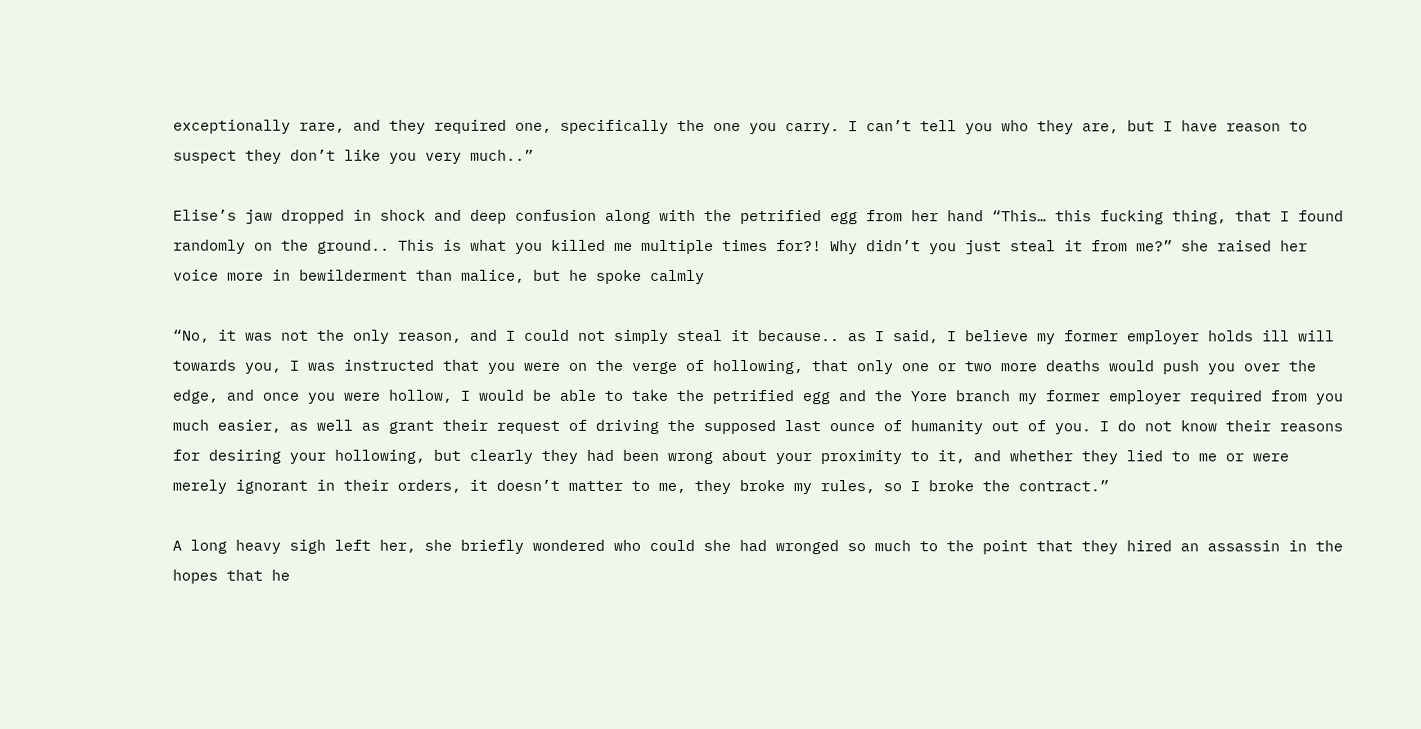exceptionally rare, and they required one, specifically the one you carry. I can’t tell you who they are, but I have reason to suspect they don’t like you very much..”

Elise’s jaw dropped in shock and deep confusion along with the petrified egg from her hand “This… this fucking thing, that I found randomly on the ground.. This is what you killed me multiple times for?! Why didn’t you just steal it from me?” she raised her voice more in bewilderment than malice, but he spoke calmly

“No, it was not the only reason, and I could not simply steal it because.. as I said, I believe my former employer holds ill will towards you, I was instructed that you were on the verge of hollowing, that only one or two more deaths would push you over the edge, and once you were hollow, I would be able to take the petrified egg and the Yore branch my former employer required from you much easier, as well as grant their request of driving the supposed last ounce of humanity out of you. I do not know their reasons for desiring your hollowing, but clearly they had been wrong about your proximity to it, and whether they lied to me or were merely ignorant in their orders, it doesn’t matter to me, they broke my rules, so I broke the contract.”

A long heavy sigh left her, she briefly wondered who could she had wronged so much to the point that they hired an assassin in the hopes that he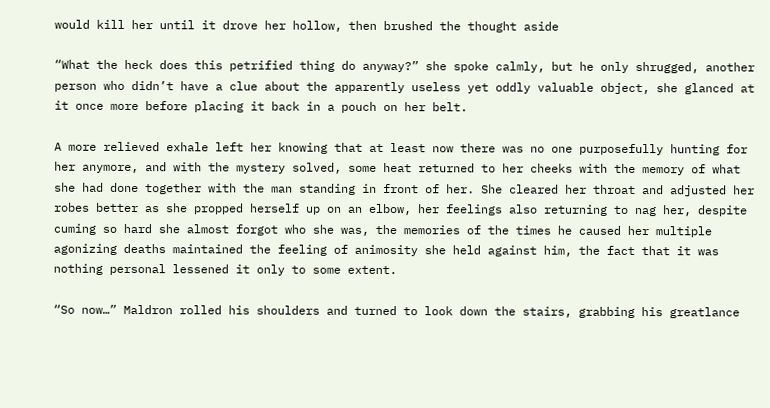would kill her until it drove her hollow, then brushed the thought aside

“What the heck does this petrified thing do anyway?” she spoke calmly, but he only shrugged, another person who didn’t have a clue about the apparently useless yet oddly valuable object, she glanced at it once more before placing it back in a pouch on her belt.

A more relieved exhale left her knowing that at least now there was no one purposefully hunting for her anymore, and with the mystery solved, some heat returned to her cheeks with the memory of what she had done together with the man standing in front of her. She cleared her throat and adjusted her robes better as she propped herself up on an elbow, her feelings also returning to nag her, despite cuming so hard she almost forgot who she was, the memories of the times he caused her multiple agonizing deaths maintained the feeling of animosity she held against him, the fact that it was nothing personal lessened it only to some extent.

“So now…” Maldron rolled his shoulders and turned to look down the stairs, grabbing his greatlance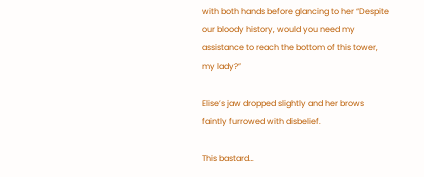with both hands before glancing to her “Despite our bloody history, would you need my assistance to reach the bottom of this tower, my lady?”

Elise’s jaw dropped slightly and her brows faintly furrowed with disbelief.

This bastard…